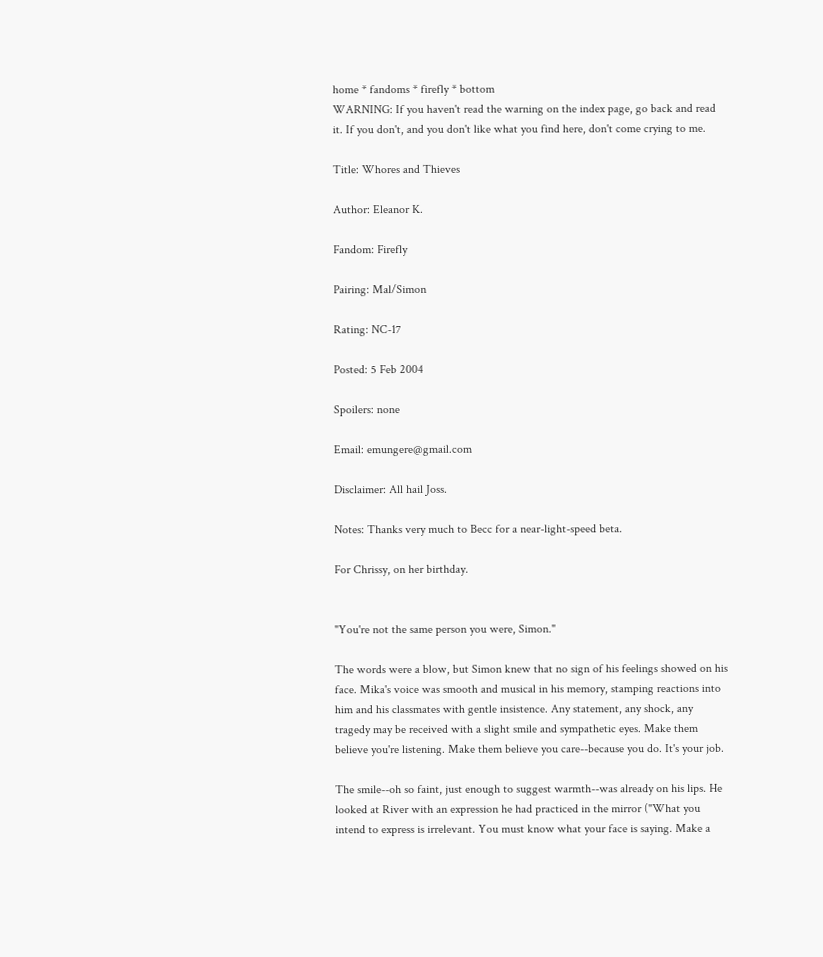home * fandoms * firefly * bottom
WARNING: If you haven't read the warning on the index page, go back and read it. If you don't, and you don't like what you find here, don't come crying to me.

Title: Whores and Thieves

Author: Eleanor K.

Fandom: Firefly

Pairing: Mal/Simon

Rating: NC-17

Posted: 5 Feb 2004

Spoilers: none

Email: emungere@gmail.com

Disclaimer: All hail Joss.

Notes: Thanks very much to Becc for a near-light-speed beta.

For Chrissy, on her birthday.


"You're not the same person you were, Simon."

The words were a blow, but Simon knew that no sign of his feelings showed on his face. Mika's voice was smooth and musical in his memory, stamping reactions into him and his classmates with gentle insistence. Any statement, any shock, any tragedy may be received with a slight smile and sympathetic eyes. Make them believe you're listening. Make them believe you care--because you do. It's your job.

The smile--oh so faint, just enough to suggest warmth--was already on his lips. He looked at River with an expression he had practiced in the mirror ("What you intend to express is irrelevant. You must know what your face is saying. Make a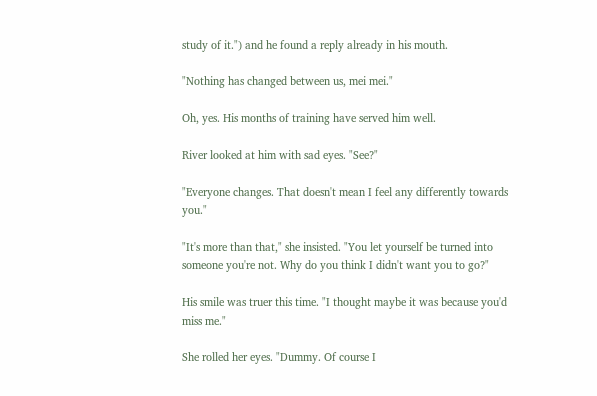study of it.") and he found a reply already in his mouth.

"Nothing has changed between us, mei mei."

Oh, yes. His months of training have served him well.

River looked at him with sad eyes. "See?"

"Everyone changes. That doesn't mean I feel any differently towards you."

"It's more than that," she insisted. "You let yourself be turned into someone you're not. Why do you think I didn't want you to go?"

His smile was truer this time. "I thought maybe it was because you'd miss me."

She rolled her eyes. "Dummy. Of course I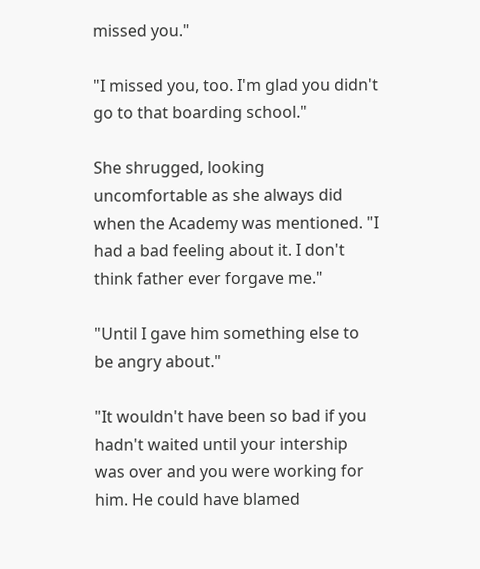missed you."

"I missed you, too. I'm glad you didn't go to that boarding school."

She shrugged, looking uncomfortable as she always did when the Academy was mentioned. "I had a bad feeling about it. I don't think father ever forgave me."

"Until I gave him something else to be angry about."

"It wouldn't have been so bad if you hadn't waited until your intership was over and you were working for him. He could have blamed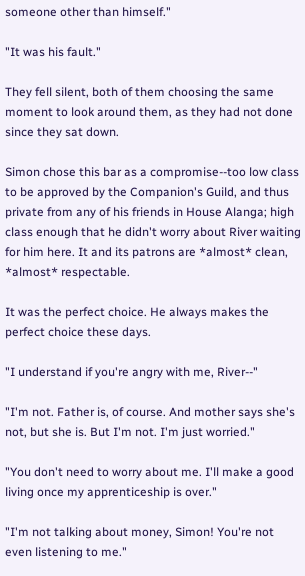someone other than himself."

"It was his fault."

They fell silent, both of them choosing the same moment to look around them, as they had not done since they sat down.

Simon chose this bar as a compromise--too low class to be approved by the Companion's Guild, and thus private from any of his friends in House Alanga; high class enough that he didn't worry about River waiting for him here. It and its patrons are *almost* clean, *almost* respectable.

It was the perfect choice. He always makes the perfect choice these days.

"I understand if you're angry with me, River--"

"I'm not. Father is, of course. And mother says she's not, but she is. But I'm not. I'm just worried."

"You don't need to worry about me. I'll make a good living once my apprenticeship is over."

"I'm not talking about money, Simon! You're not even listening to me."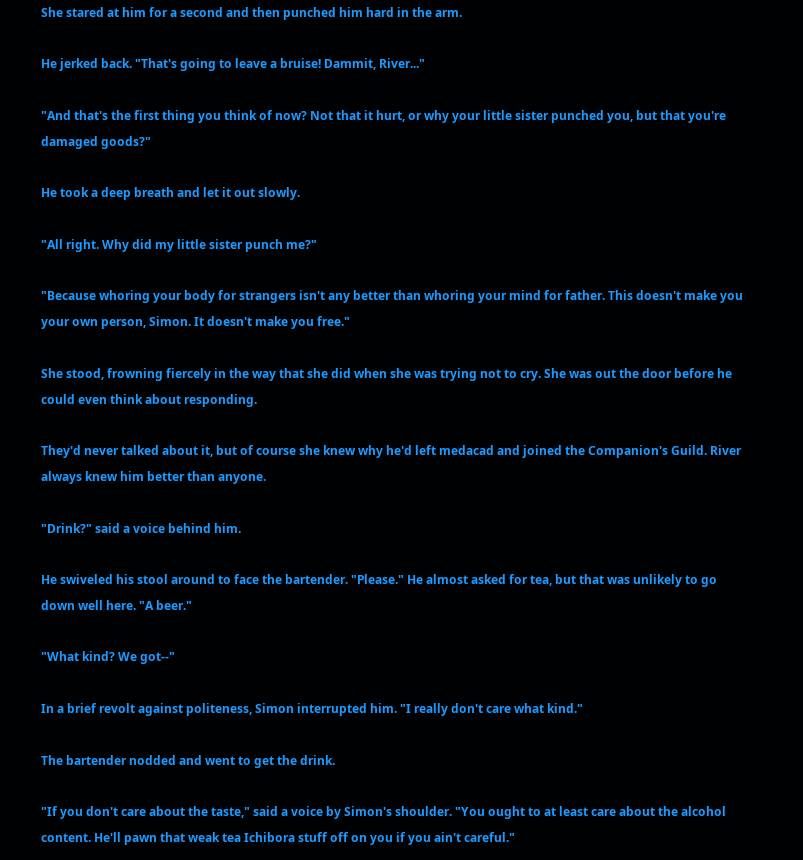She stared at him for a second and then punched him hard in the arm.

He jerked back. "That's going to leave a bruise! Dammit, River..."

"And that's the first thing you think of now? Not that it hurt, or why your little sister punched you, but that you're damaged goods?"

He took a deep breath and let it out slowly.

"All right. Why did my little sister punch me?"

"Because whoring your body for strangers isn't any better than whoring your mind for father. This doesn't make you your own person, Simon. It doesn't make you free."

She stood, frowning fiercely in the way that she did when she was trying not to cry. She was out the door before he could even think about responding.

They'd never talked about it, but of course she knew why he'd left medacad and joined the Companion's Guild. River always knew him better than anyone.

"Drink?" said a voice behind him.

He swiveled his stool around to face the bartender. "Please." He almost asked for tea, but that was unlikely to go down well here. "A beer."

"What kind? We got--"

In a brief revolt against politeness, Simon interrupted him. "I really don't care what kind."

The bartender nodded and went to get the drink.

"If you don't care about the taste," said a voice by Simon's shoulder. "You ought to at least care about the alcohol content. He'll pawn that weak tea Ichibora stuff off on you if you ain't careful."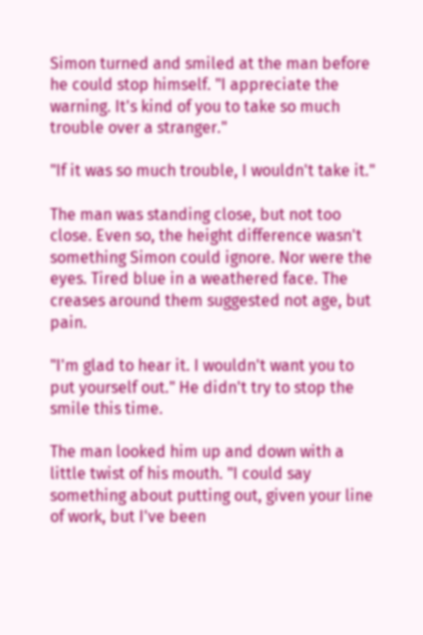Simon turned and smiled at the man before he could stop himself. "I appreciate the warning. It's kind of you to take so much trouble over a stranger."

"If it was so much trouble, I wouldn't take it."

The man was standing close, but not too close. Even so, the height difference wasn't something Simon could ignore. Nor were the eyes. Tired blue in a weathered face. The creases around them suggested not age, but pain.

"I'm glad to hear it. I wouldn't want you to put yourself out." He didn't try to stop the smile this time.

The man looked him up and down with a little twist of his mouth. "I could say something about putting out, given your line of work, but I've been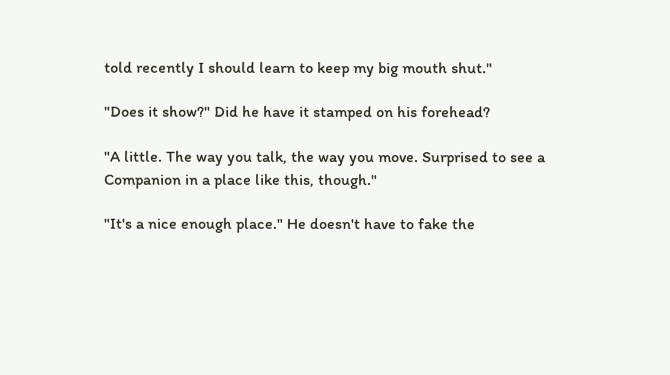told recently I should learn to keep my big mouth shut."

"Does it show?" Did he have it stamped on his forehead?

"A little. The way you talk, the way you move. Surprised to see a Companion in a place like this, though."

"It's a nice enough place." He doesn't have to fake the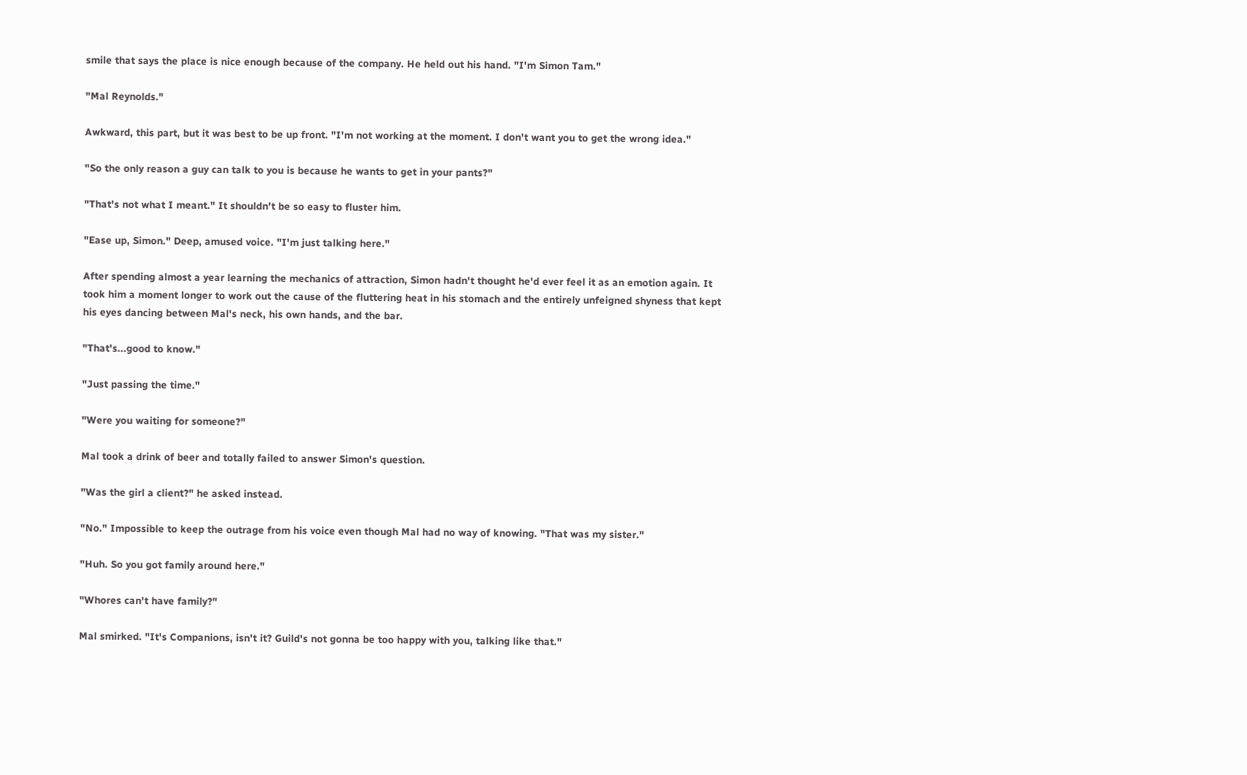smile that says the place is nice enough because of the company. He held out his hand. "I'm Simon Tam."

"Mal Reynolds."

Awkward, this part, but it was best to be up front. "I'm not working at the moment. I don't want you to get the wrong idea."

"So the only reason a guy can talk to you is because he wants to get in your pants?"

"That's not what I meant." It shouldn't be so easy to fluster him.

"Ease up, Simon." Deep, amused voice. "I'm just talking here."

After spending almost a year learning the mechanics of attraction, Simon hadn't thought he'd ever feel it as an emotion again. It took him a moment longer to work out the cause of the fluttering heat in his stomach and the entirely unfeigned shyness that kept his eyes dancing between Mal's neck, his own hands, and the bar.

"That's...good to know."

"Just passing the time."

"Were you waiting for someone?"

Mal took a drink of beer and totally failed to answer Simon's question.

"Was the girl a client?" he asked instead.

"No." Impossible to keep the outrage from his voice even though Mal had no way of knowing. "That was my sister."

"Huh. So you got family around here."

"Whores can't have family?"

Mal smirked. "It's Companions, isn't it? Guild's not gonna be too happy with you, talking like that."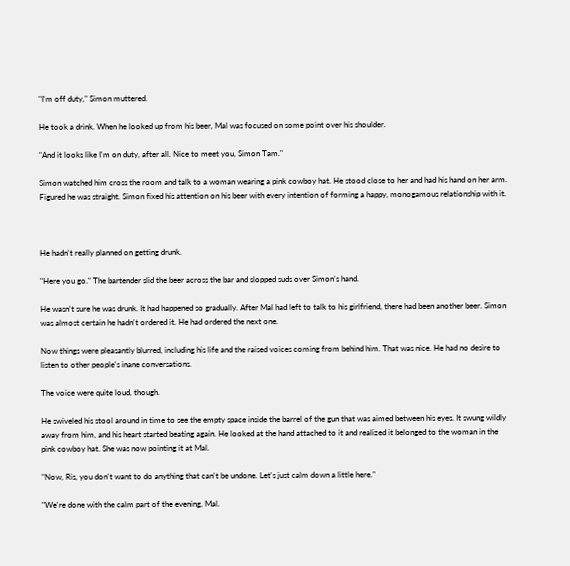"I'm off duty," Simon muttered.

He took a drink. When he looked up from his beer, Mal was focused on some point over his shoulder.

"And it looks like I'm on duty, after all. Nice to meet you, Simon Tam."

Simon watched him cross the room and talk to a woman wearing a pink cowboy hat. He stood close to her and had his hand on her arm. Figured he was straight. Simon fixed his attention on his beer with every intention of forming a happy, monogamous relationship with it.



He hadn't really planned on getting drunk.

"Here you go." The bartender slid the beer across the bar and slopped suds over Simon's hand.

He wasn't sure he was drunk. It had happened so gradually. After Mal had left to talk to his girlfriend, there had been another beer. Simon was almost certain he hadn't ordered it. He had ordered the next one.

Now things were pleasantly blurred, including his life and the raised voices coming from behind him. That was nice. He had no desire to listen to other people's inane conversations.

The voice were quite loud, though.

He swiveled his stool around in time to see the empty space inside the barrel of the gun that was aimed between his eyes. It swung wildly away from him, and his heart started beating again. He looked at the hand attached to it and realized it belonged to the woman in the pink cowboy hat. She was now pointing it at Mal.

"Now, Ris, you don't want to do anything that can't be undone. Let's just calm down a little here."

"We're done with the calm part of the evening, Mal.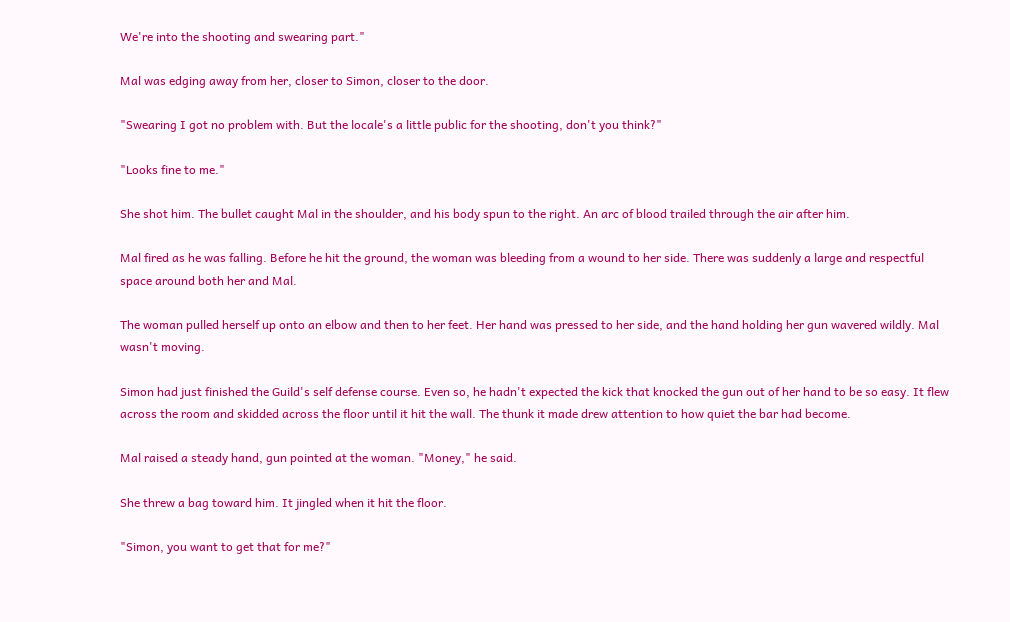We're into the shooting and swearing part."

Mal was edging away from her, closer to Simon, closer to the door.

"Swearing I got no problem with. But the locale's a little public for the shooting, don't you think?"

"Looks fine to me."

She shot him. The bullet caught Mal in the shoulder, and his body spun to the right. An arc of blood trailed through the air after him.

Mal fired as he was falling. Before he hit the ground, the woman was bleeding from a wound to her side. There was suddenly a large and respectful space around both her and Mal.

The woman pulled herself up onto an elbow and then to her feet. Her hand was pressed to her side, and the hand holding her gun wavered wildly. Mal wasn't moving.

Simon had just finished the Guild's self defense course. Even so, he hadn't expected the kick that knocked the gun out of her hand to be so easy. It flew across the room and skidded across the floor until it hit the wall. The thunk it made drew attention to how quiet the bar had become.

Mal raised a steady hand, gun pointed at the woman. "Money," he said.

She threw a bag toward him. It jingled when it hit the floor.

"Simon, you want to get that for me?"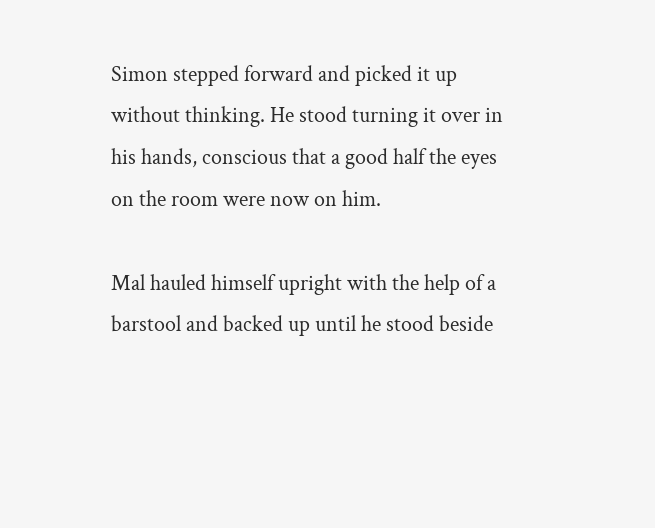Simon stepped forward and picked it up without thinking. He stood turning it over in his hands, conscious that a good half the eyes on the room were now on him.

Mal hauled himself upright with the help of a barstool and backed up until he stood beside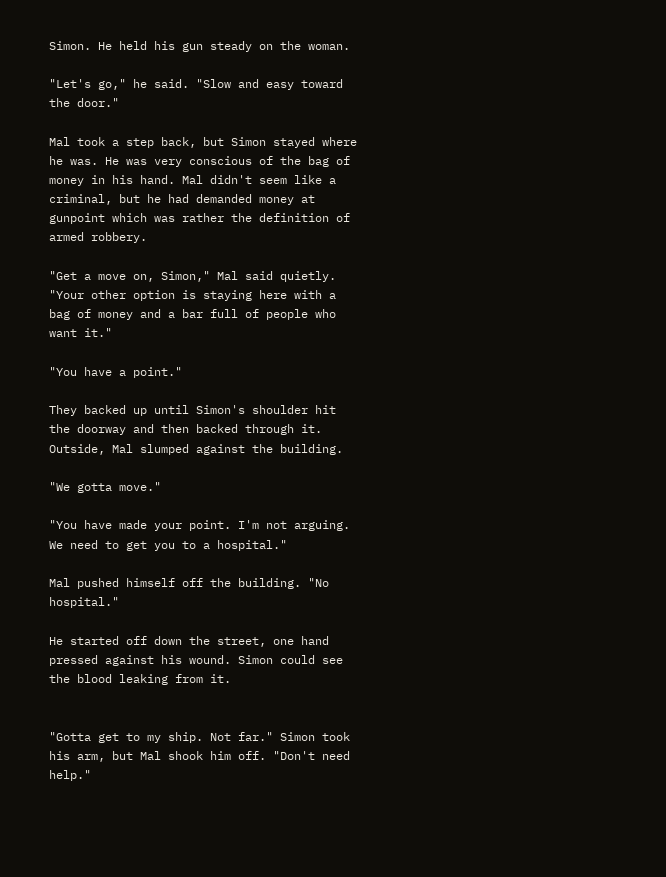Simon. He held his gun steady on the woman.

"Let's go," he said. "Slow and easy toward the door."

Mal took a step back, but Simon stayed where he was. He was very conscious of the bag of money in his hand. Mal didn't seem like a criminal, but he had demanded money at gunpoint which was rather the definition of armed robbery.

"Get a move on, Simon," Mal said quietly. "Your other option is staying here with a bag of money and a bar full of people who want it."

"You have a point."

They backed up until Simon's shoulder hit the doorway and then backed through it. Outside, Mal slumped against the building.

"We gotta move."

"You have made your point. I'm not arguing. We need to get you to a hospital."

Mal pushed himself off the building. "No hospital."

He started off down the street, one hand pressed against his wound. Simon could see the blood leaking from it.


"Gotta get to my ship. Not far." Simon took his arm, but Mal shook him off. "Don't need help."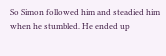So Simon followed him and steadied him when he stumbled. He ended up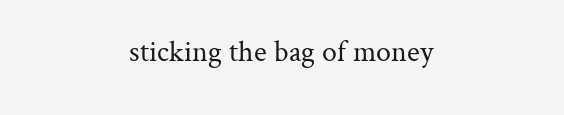sticking the bag of money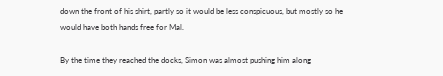down the front of his shirt, partly so it would be less conspicuous, but mostly so he would have both hands free for Mal.

By the time they reached the docks, Simon was almost pushing him along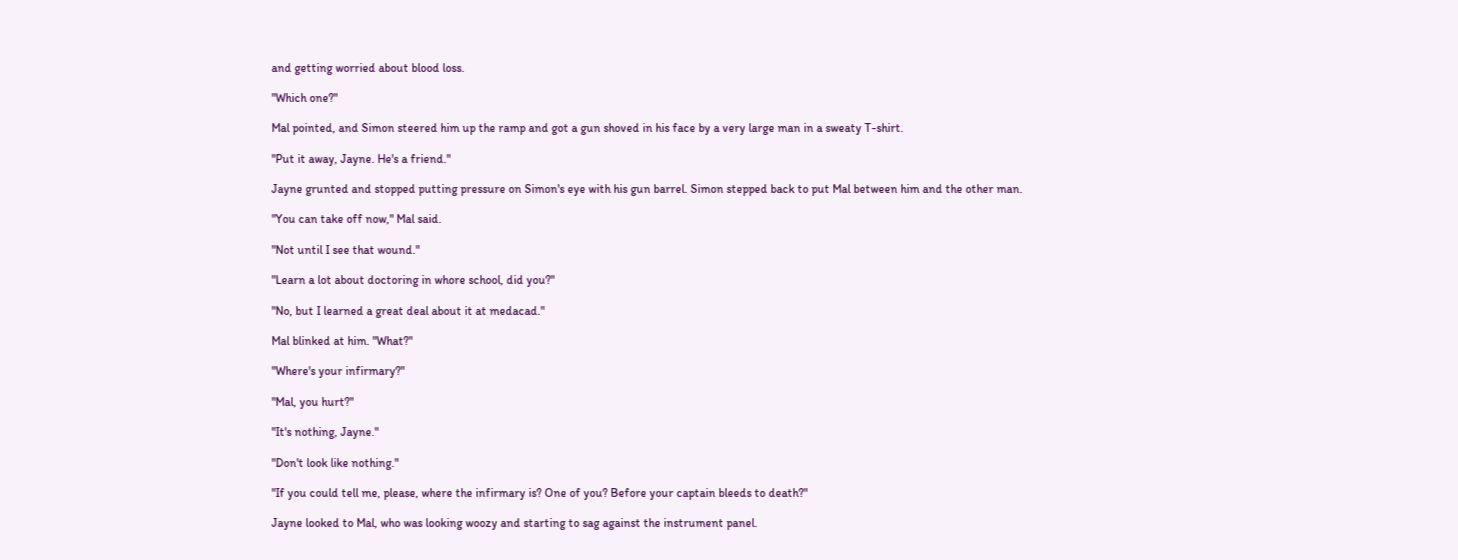and getting worried about blood loss.

"Which one?"

Mal pointed, and Simon steered him up the ramp and got a gun shoved in his face by a very large man in a sweaty T-shirt.

"Put it away, Jayne. He's a friend."

Jayne grunted and stopped putting pressure on Simon's eye with his gun barrel. Simon stepped back to put Mal between him and the other man.

"You can take off now," Mal said.

"Not until I see that wound."

"Learn a lot about doctoring in whore school, did you?"

"No, but I learned a great deal about it at medacad."

Mal blinked at him. "What?"

"Where's your infirmary?"

"Mal, you hurt?"

"It's nothing, Jayne."

"Don't look like nothing."

"If you could tell me, please, where the infirmary is? One of you? Before your captain bleeds to death?"

Jayne looked to Mal, who was looking woozy and starting to sag against the instrument panel.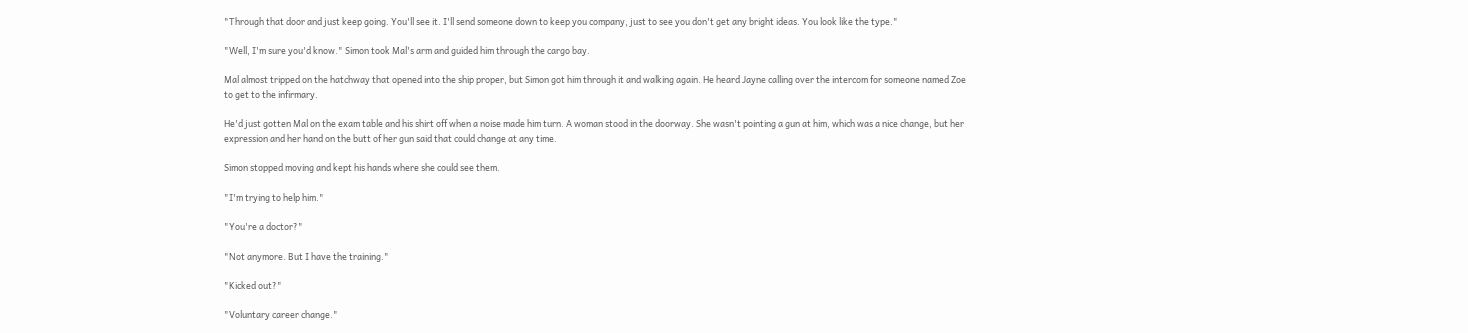"Through that door and just keep going. You'll see it. I'll send someone down to keep you company, just to see you don't get any bright ideas. You look like the type."

"Well, I'm sure you'd know." Simon took Mal's arm and guided him through the cargo bay.

Mal almost tripped on the hatchway that opened into the ship proper, but Simon got him through it and walking again. He heard Jayne calling over the intercom for someone named Zoe to get to the infirmary.

He'd just gotten Mal on the exam table and his shirt off when a noise made him turn. A woman stood in the doorway. She wasn't pointing a gun at him, which was a nice change, but her expression and her hand on the butt of her gun said that could change at any time.

Simon stopped moving and kept his hands where she could see them.

"I'm trying to help him."

"You're a doctor?"

"Not anymore. But I have the training."

"Kicked out?"

"Voluntary career change."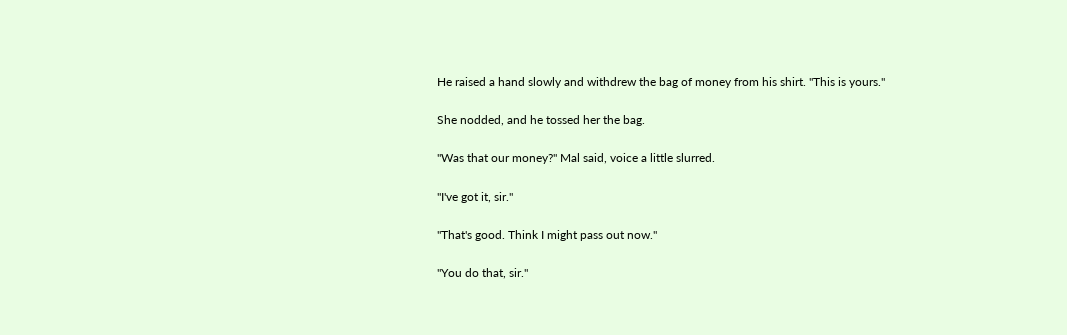He raised a hand slowly and withdrew the bag of money from his shirt. "This is yours."

She nodded, and he tossed her the bag.

"Was that our money?" Mal said, voice a little slurred.

"I've got it, sir."

"That's good. Think I might pass out now."

"You do that, sir."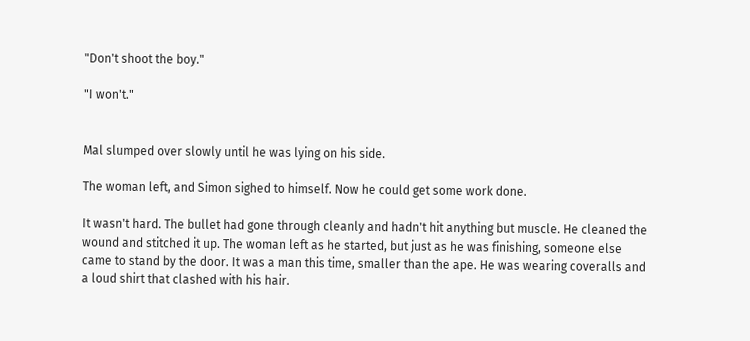"Don't shoot the boy."

"I won't."


Mal slumped over slowly until he was lying on his side.

The woman left, and Simon sighed to himself. Now he could get some work done.

It wasn't hard. The bullet had gone through cleanly and hadn't hit anything but muscle. He cleaned the wound and stitched it up. The woman left as he started, but just as he was finishing, someone else came to stand by the door. It was a man this time, smaller than the ape. He was wearing coveralls and a loud shirt that clashed with his hair.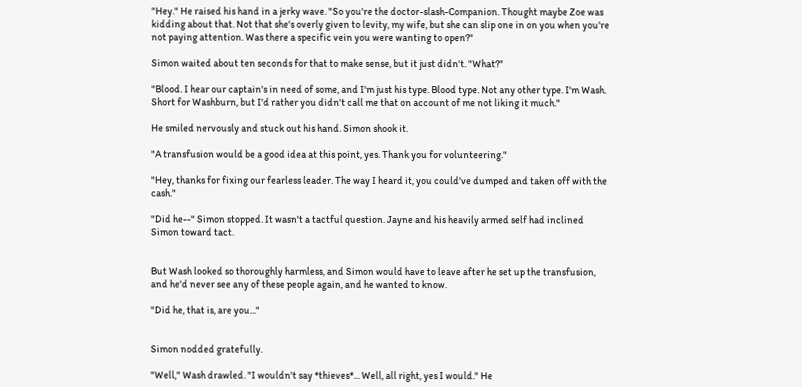"Hey." He raised his hand in a jerky wave. "So you're the doctor-slash-Companion. Thought maybe Zoe was kidding about that. Not that she's overly given to levity, my wife, but she can slip one in on you when you're not paying attention. Was there a specific vein you were wanting to open?"

Simon waited about ten seconds for that to make sense, but it just didn't. "What?"

"Blood. I hear our captain's in need of some, and I'm just his type. Blood type. Not any other type. I'm Wash. Short for Washburn, but I'd rather you didn't call me that on account of me not liking it much."

He smiled nervously and stuck out his hand. Simon shook it.

"A transfusion would be a good idea at this point, yes. Thank you for volunteering."

"Hey, thanks for fixing our fearless leader. The way I heard it, you could've dumped and taken off with the cash."

"Did he--" Simon stopped. It wasn't a tactful question. Jayne and his heavily armed self had inclined Simon toward tact.


But Wash looked so thoroughly harmless, and Simon would have to leave after he set up the transfusion, and he'd never see any of these people again, and he wanted to know.

"Did he, that is, are you..."


Simon nodded gratefully.

"Well," Wash drawled. "I wouldn't say *thieves*... Well, all right, yes I would." He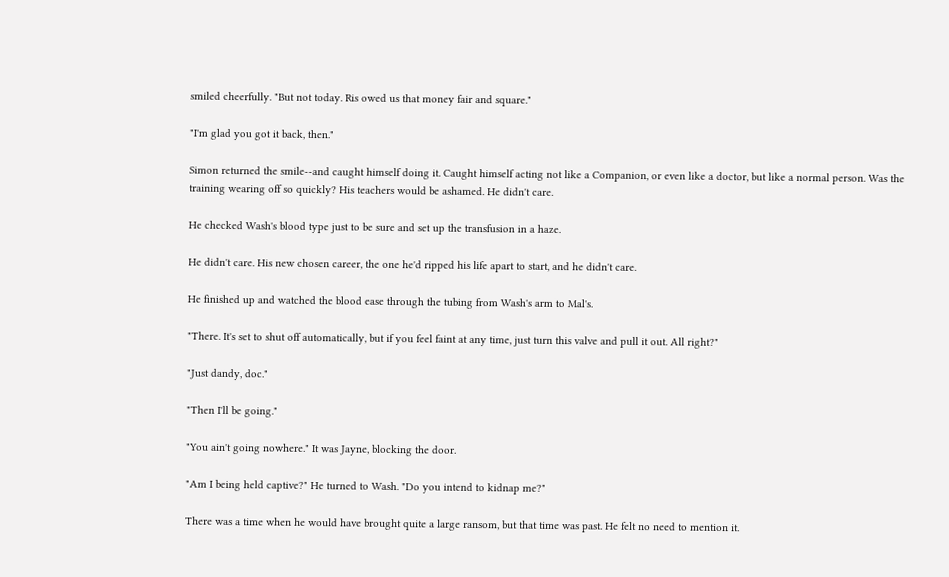smiled cheerfully. "But not today. Ris owed us that money fair and square."

"I'm glad you got it back, then."

Simon returned the smile--and caught himself doing it. Caught himself acting not like a Companion, or even like a doctor, but like a normal person. Was the training wearing off so quickly? His teachers would be ashamed. He didn't care.

He checked Wash's blood type just to be sure and set up the transfusion in a haze.

He didn't care. His new chosen career, the one he'd ripped his life apart to start, and he didn't care.

He finished up and watched the blood ease through the tubing from Wash's arm to Mal's.

"There. It's set to shut off automatically, but if you feel faint at any time, just turn this valve and pull it out. All right?"

"Just dandy, doc."

"Then I'll be going."

"You ain't going nowhere." It was Jayne, blocking the door.

"Am I being held captive?" He turned to Wash. "Do you intend to kidnap me?"

There was a time when he would have brought quite a large ransom, but that time was past. He felt no need to mention it.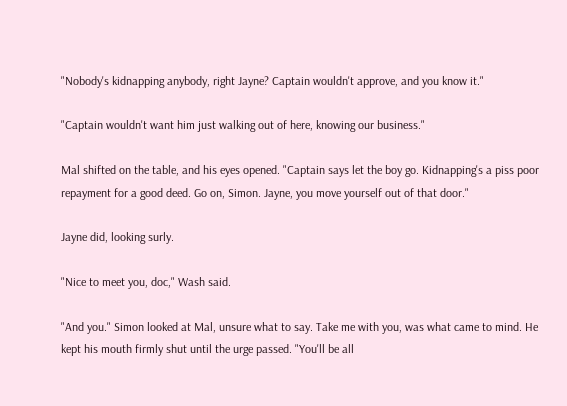"Nobody's kidnapping anybody, right Jayne? Captain wouldn't approve, and you know it."

"Captain wouldn't want him just walking out of here, knowing our business."

Mal shifted on the table, and his eyes opened. "Captain says let the boy go. Kidnapping's a piss poor repayment for a good deed. Go on, Simon. Jayne, you move yourself out of that door."

Jayne did, looking surly.

"Nice to meet you, doc," Wash said.

"And you." Simon looked at Mal, unsure what to say. Take me with you, was what came to mind. He kept his mouth firmly shut until the urge passed. "You'll be all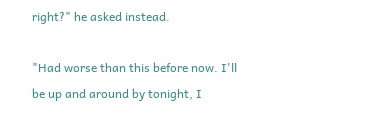right?" he asked instead.

"Had worse than this before now. I'll be up and around by tonight, I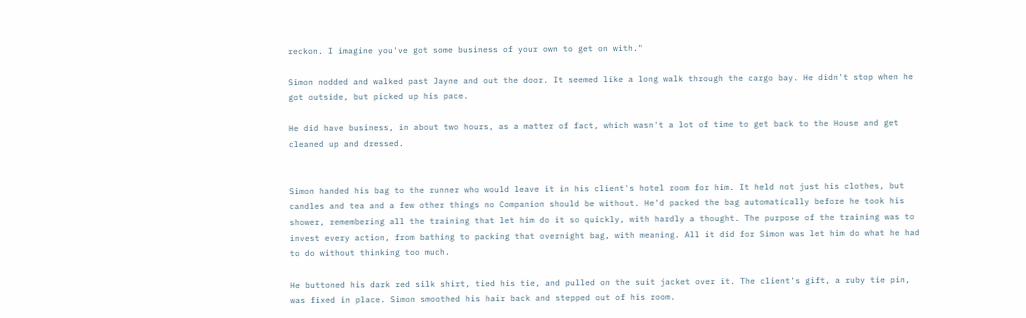reckon. I imagine you've got some business of your own to get on with."

Simon nodded and walked past Jayne and out the door. It seemed like a long walk through the cargo bay. He didn't stop when he got outside, but picked up his pace.

He did have business, in about two hours, as a matter of fact, which wasn't a lot of time to get back to the House and get cleaned up and dressed.


Simon handed his bag to the runner who would leave it in his client's hotel room for him. It held not just his clothes, but candles and tea and a few other things no Companion should be without. He'd packed the bag automatically before he took his shower, remembering all the training that let him do it so quickly, with hardly a thought. The purpose of the training was to invest every action, from bathing to packing that overnight bag, with meaning. All it did for Simon was let him do what he had to do without thinking too much.

He buttoned his dark red silk shirt, tied his tie, and pulled on the suit jacket over it. The client's gift, a ruby tie pin, was fixed in place. Simon smoothed his hair back and stepped out of his room.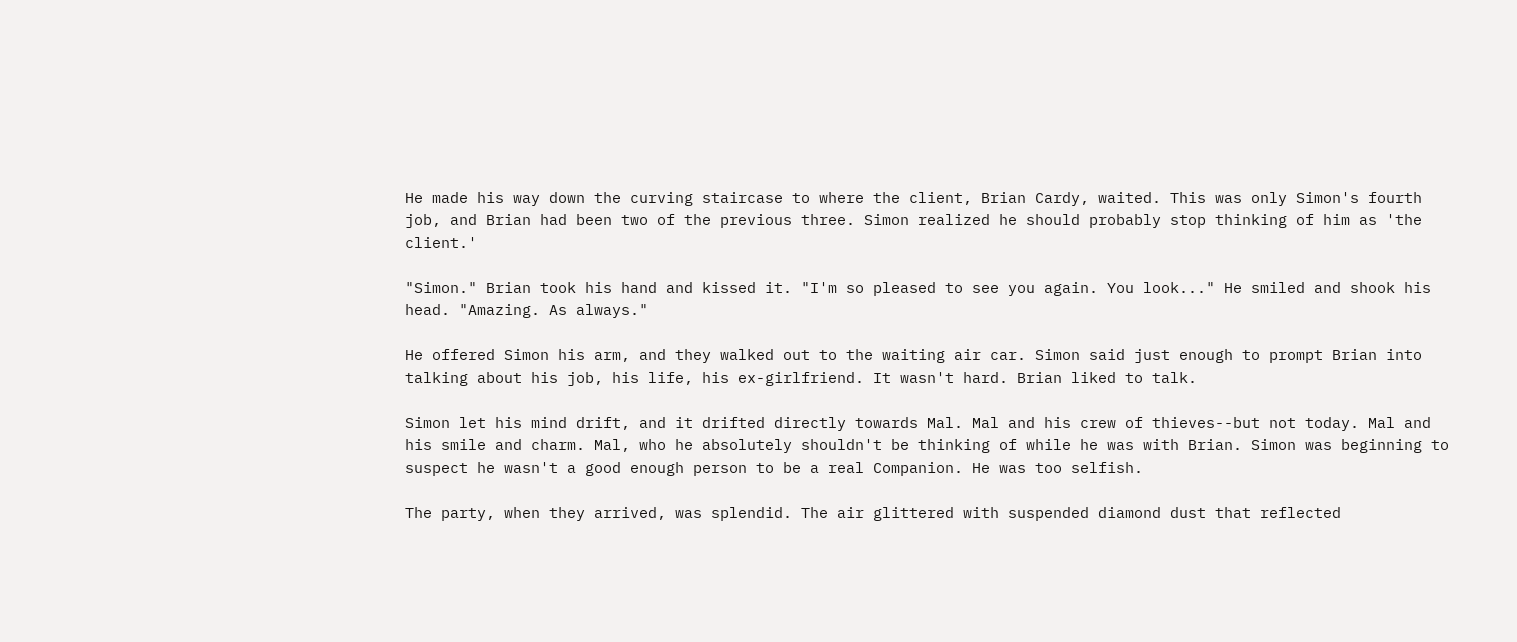He made his way down the curving staircase to where the client, Brian Cardy, waited. This was only Simon's fourth job, and Brian had been two of the previous three. Simon realized he should probably stop thinking of him as 'the client.'

"Simon." Brian took his hand and kissed it. "I'm so pleased to see you again. You look..." He smiled and shook his head. "Amazing. As always."

He offered Simon his arm, and they walked out to the waiting air car. Simon said just enough to prompt Brian into talking about his job, his life, his ex-girlfriend. It wasn't hard. Brian liked to talk.

Simon let his mind drift, and it drifted directly towards Mal. Mal and his crew of thieves--but not today. Mal and his smile and charm. Mal, who he absolutely shouldn't be thinking of while he was with Brian. Simon was beginning to suspect he wasn't a good enough person to be a real Companion. He was too selfish.

The party, when they arrived, was splendid. The air glittered with suspended diamond dust that reflected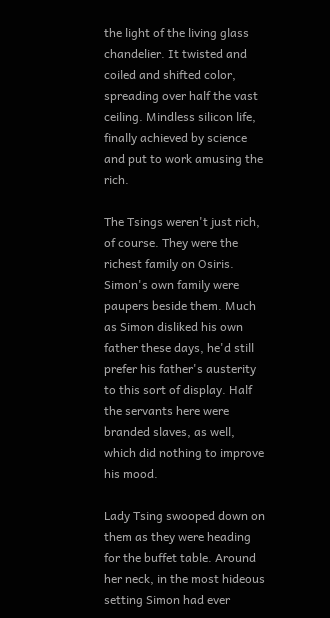the light of the living glass chandelier. It twisted and coiled and shifted color, spreading over half the vast ceiling. Mindless silicon life, finally achieved by science and put to work amusing the rich.

The Tsings weren't just rich, of course. They were the richest family on Osiris. Simon's own family were paupers beside them. Much as Simon disliked his own father these days, he'd still prefer his father's austerity to this sort of display. Half the servants here were branded slaves, as well, which did nothing to improve his mood.

Lady Tsing swooped down on them as they were heading for the buffet table. Around her neck, in the most hideous setting Simon had ever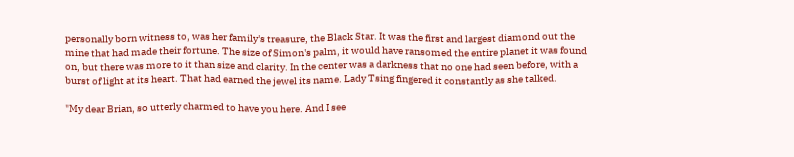personally born witness to, was her family's treasure, the Black Star. It was the first and largest diamond out the mine that had made their fortune. The size of Simon's palm, it would have ransomed the entire planet it was found on, but there was more to it than size and clarity. In the center was a darkness that no one had seen before, with a burst of light at its heart. That had earned the jewel its name. Lady Tsing fingered it constantly as she talked.

"My dear Brian, so utterly charmed to have you here. And I see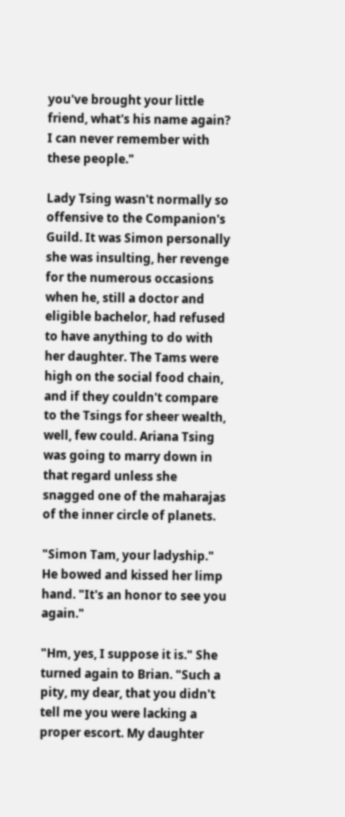you've brought your little friend, what's his name again? I can never remember with these people."

Lady Tsing wasn't normally so offensive to the Companion's Guild. It was Simon personally she was insulting, her revenge for the numerous occasions when he, still a doctor and eligible bachelor, had refused to have anything to do with her daughter. The Tams were high on the social food chain, and if they couldn't compare to the Tsings for sheer wealth, well, few could. Ariana Tsing was going to marry down in that regard unless she snagged one of the maharajas of the inner circle of planets.

"Simon Tam, your ladyship." He bowed and kissed her limp hand. "It's an honor to see you again."

"Hm, yes, I suppose it is." She turned again to Brian. "Such a pity, my dear, that you didn't tell me you were lacking a proper escort. My daughter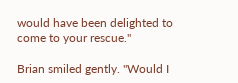would have been delighted to come to your rescue."

Brian smiled gently. "Would I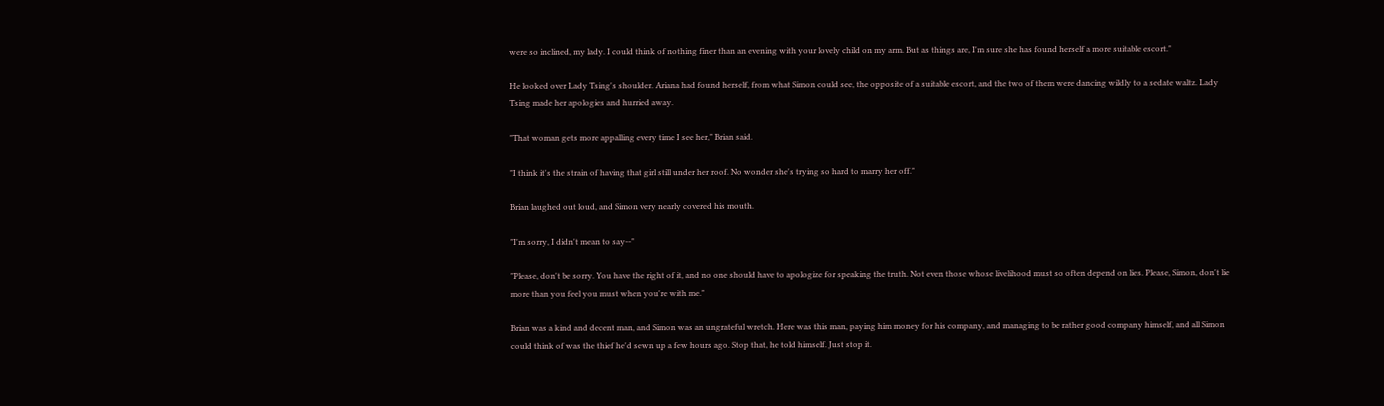were so inclined, my lady. I could think of nothing finer than an evening with your lovely child on my arm. But as things are, I'm sure she has found herself a more suitable escort."

He looked over Lady Tsing's shoulder. Ariana had found herself, from what Simon could see, the opposite of a suitable escort, and the two of them were dancing wildly to a sedate waltz. Lady Tsing made her apologies and hurried away.

"That woman gets more appalling every time I see her," Brian said.

"I think it's the strain of having that girl still under her roof. No wonder she's trying so hard to marry her off."

Brian laughed out loud, and Simon very nearly covered his mouth.

"I'm sorry, I didn't mean to say--"

"Please, don't be sorry. You have the right of it, and no one should have to apologize for speaking the truth. Not even those whose livelihood must so often depend on lies. Please, Simon, don't lie more than you feel you must when you're with me."

Brian was a kind and decent man, and Simon was an ungrateful wretch. Here was this man, paying him money for his company, and managing to be rather good company himself, and all Simon could think of was the thief he'd sewn up a few hours ago. Stop that, he told himself. Just stop it.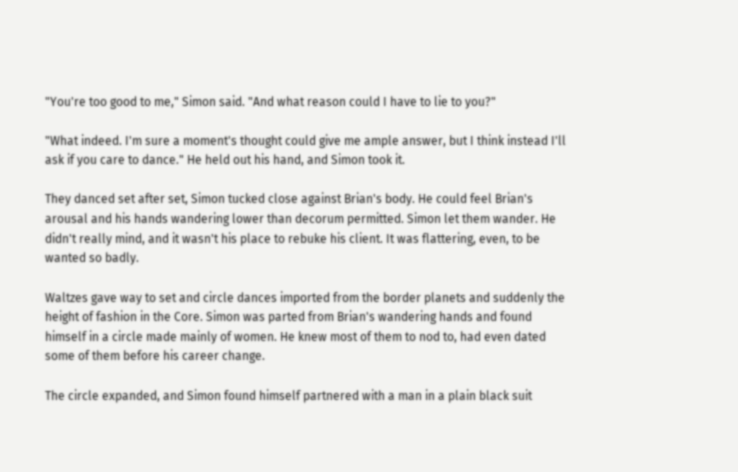"You're too good to me," Simon said. "And what reason could I have to lie to you?"

"What indeed. I'm sure a moment's thought could give me ample answer, but I think instead I'll ask if you care to dance." He held out his hand, and Simon took it.

They danced set after set, Simon tucked close against Brian's body. He could feel Brian's arousal and his hands wandering lower than decorum permitted. Simon let them wander. He didn't really mind, and it wasn't his place to rebuke his client. It was flattering, even, to be wanted so badly.

Waltzes gave way to set and circle dances imported from the border planets and suddenly the height of fashion in the Core. Simon was parted from Brian's wandering hands and found himself in a circle made mainly of women. He knew most of them to nod to, had even dated some of them before his career change.

The circle expanded, and Simon found himself partnered with a man in a plain black suit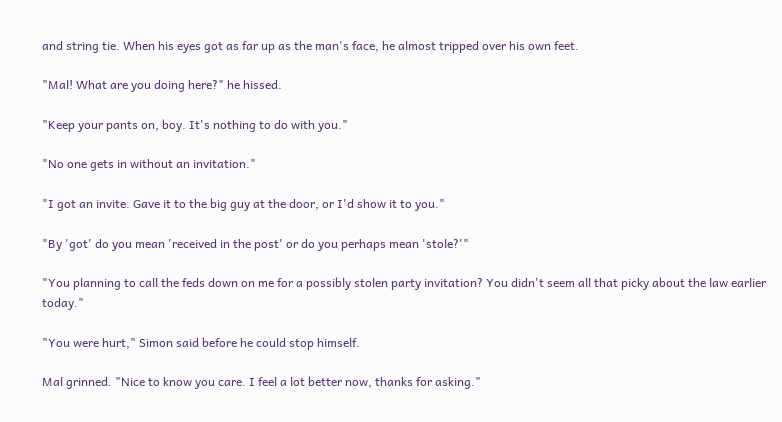and string tie. When his eyes got as far up as the man's face, he almost tripped over his own feet.

"Mal! What are you doing here?" he hissed.

"Keep your pants on, boy. It's nothing to do with you."

"No one gets in without an invitation."

"I got an invite. Gave it to the big guy at the door, or I'd show it to you."

"By 'got' do you mean 'received in the post' or do you perhaps mean 'stole?'"

"You planning to call the feds down on me for a possibly stolen party invitation? You didn't seem all that picky about the law earlier today."

"You were hurt," Simon said before he could stop himself.

Mal grinned. "Nice to know you care. I feel a lot better now, thanks for asking."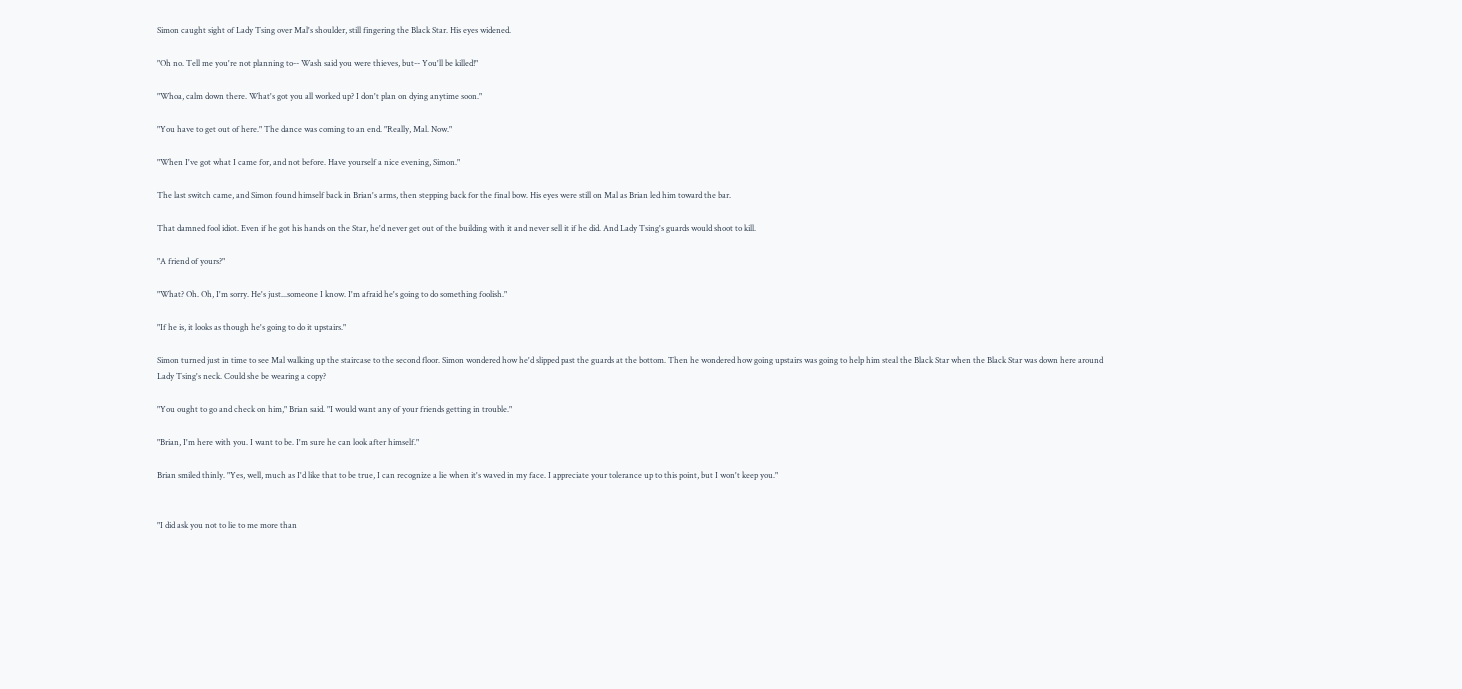Simon caught sight of Lady Tsing over Mal's shoulder, still fingering the Black Star. His eyes widened.

"Oh no. Tell me you're not planning to-- Wash said you were thieves, but-- You'll be killed!"

"Whoa, calm down there. What's got you all worked up? I don't plan on dying anytime soon."

"You have to get out of here." The dance was coming to an end. "Really, Mal. Now."

"When I've got what I came for, and not before. Have yourself a nice evening, Simon."

The last switch came, and Simon found himself back in Brian's arms, then stepping back for the final bow. His eyes were still on Mal as Brian led him toward the bar.

That damned fool idiot. Even if he got his hands on the Star, he'd never get out of the building with it and never sell it if he did. And Lady Tsing's guards would shoot to kill.

"A friend of yours?"

"What? Oh. Oh, I'm sorry. He's just...someone I know. I'm afraid he's going to do something foolish."

"If he is, it looks as though he's going to do it upstairs."

Simon turned just in time to see Mal walking up the staircase to the second floor. Simon wondered how he'd slipped past the guards at the bottom. Then he wondered how going upstairs was going to help him steal the Black Star when the Black Star was down here around Lady Tsing's neck. Could she be wearing a copy?

"You ought to go and check on him," Brian said. "I would want any of your friends getting in trouble."

"Brian, I'm here with you. I want to be. I'm sure he can look after himself."

Brian smiled thinly. "Yes, well, much as I'd like that to be true, I can recognize a lie when it's waved in my face. I appreciate your tolerance up to this point, but I won't keep you."


"I did ask you not to lie to me more than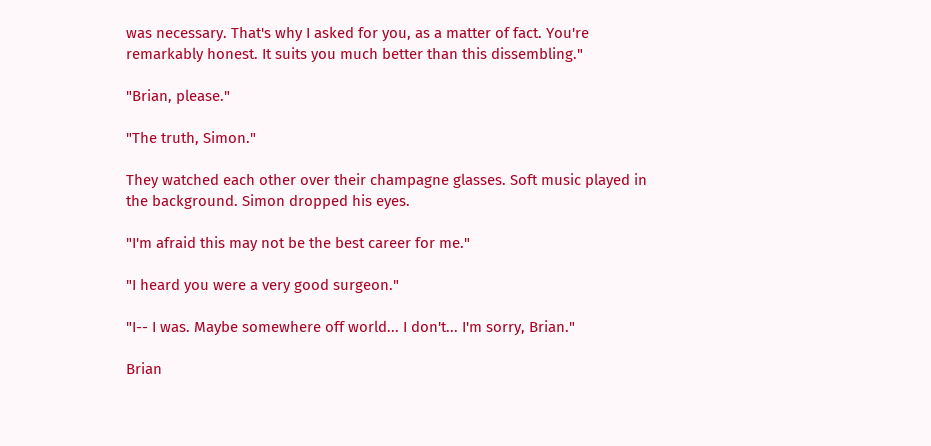was necessary. That's why I asked for you, as a matter of fact. You're remarkably honest. It suits you much better than this dissembling."

"Brian, please."

"The truth, Simon."

They watched each other over their champagne glasses. Soft music played in the background. Simon dropped his eyes.

"I'm afraid this may not be the best career for me."

"I heard you were a very good surgeon."

"I-- I was. Maybe somewhere off world... I don't... I'm sorry, Brian."

Brian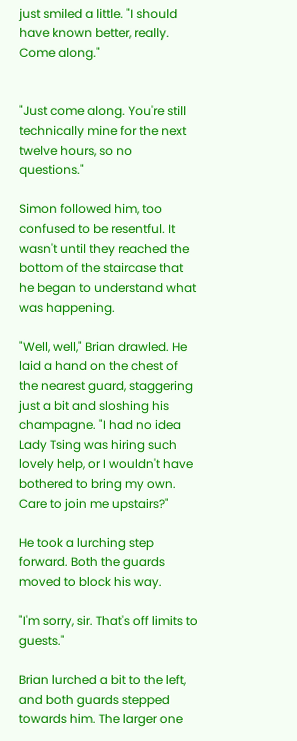just smiled a little. "I should have known better, really. Come along."


"Just come along. You're still technically mine for the next twelve hours, so no questions."

Simon followed him, too confused to be resentful. It wasn't until they reached the bottom of the staircase that he began to understand what was happening.

"Well, well," Brian drawled. He laid a hand on the chest of the nearest guard, staggering just a bit and sloshing his champagne. "I had no idea Lady Tsing was hiring such lovely help, or I wouldn't have bothered to bring my own. Care to join me upstairs?"

He took a lurching step forward. Both the guards moved to block his way.

"I'm sorry, sir. That's off limits to guests."

Brian lurched a bit to the left, and both guards stepped towards him. The larger one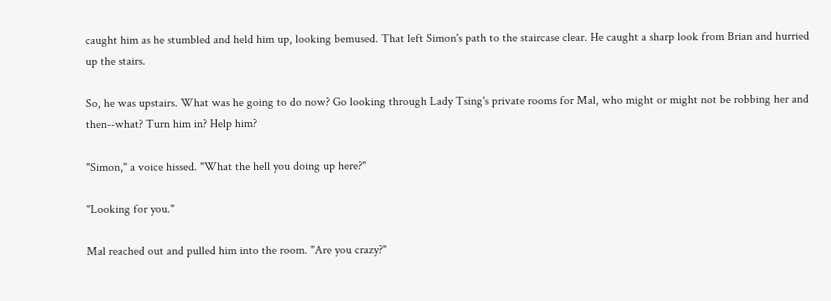caught him as he stumbled and held him up, looking bemused. That left Simon's path to the staircase clear. He caught a sharp look from Brian and hurried up the stairs.

So, he was upstairs. What was he going to do now? Go looking through Lady Tsing's private rooms for Mal, who might or might not be robbing her and then--what? Turn him in? Help him?

"Simon," a voice hissed. "What the hell you doing up here?"

"Looking for you."

Mal reached out and pulled him into the room. "Are you crazy?"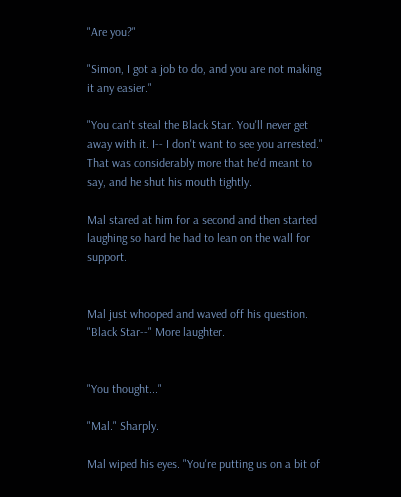"Are you?"

"Simon, I got a job to do, and you are not making it any easier."

"You can't steal the Black Star. You'll never get away with it. I-- I don't want to see you arrested." That was considerably more that he'd meant to say, and he shut his mouth tightly.

Mal stared at him for a second and then started laughing so hard he had to lean on the wall for support.


Mal just whooped and waved off his question. "Black Star--" More laughter.


"You thought..."

"Mal." Sharply.

Mal wiped his eyes. "You're putting us on a bit of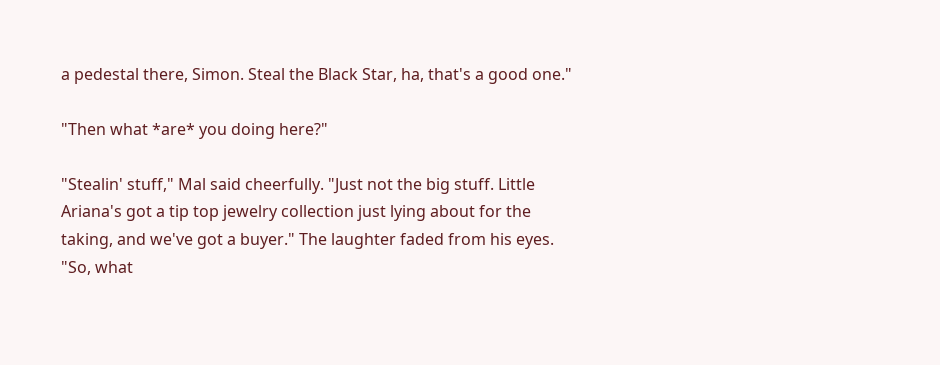a pedestal there, Simon. Steal the Black Star, ha, that's a good one."

"Then what *are* you doing here?"

"Stealin' stuff," Mal said cheerfully. "Just not the big stuff. Little Ariana's got a tip top jewelry collection just lying about for the taking, and we've got a buyer." The laughter faded from his eyes. "So, what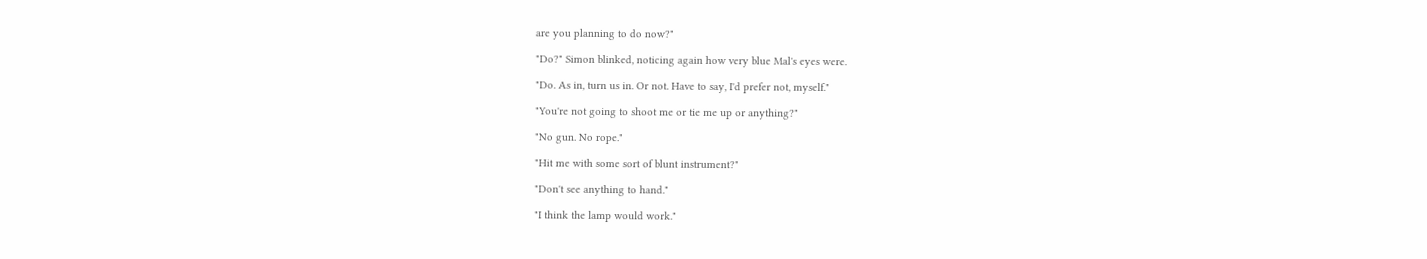are you planning to do now?"

"Do?" Simon blinked, noticing again how very blue Mal's eyes were.

"Do. As in, turn us in. Or not. Have to say, I'd prefer not, myself."

"You're not going to shoot me or tie me up or anything?"

"No gun. No rope."

"Hit me with some sort of blunt instrument?"

"Don't see anything to hand."

"I think the lamp would work."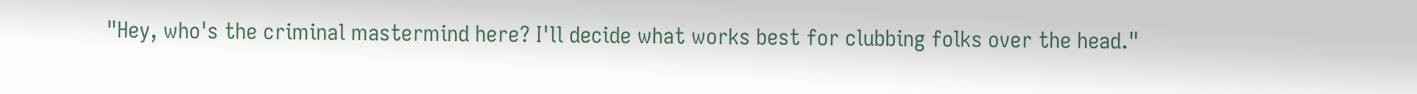"Hey, who's the criminal mastermind here? I'll decide what works best for clubbing folks over the head."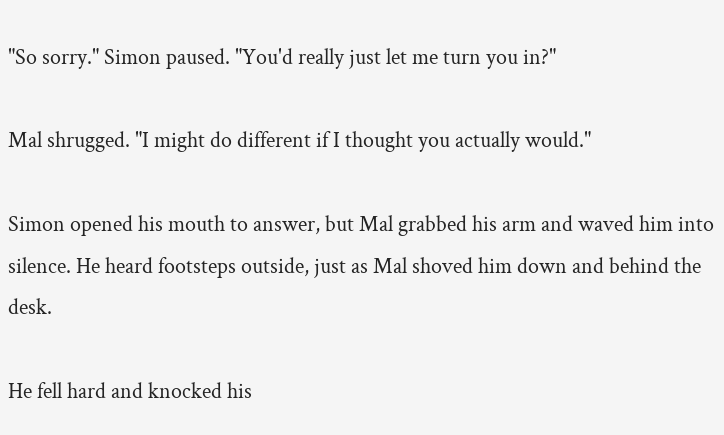"So sorry." Simon paused. "You'd really just let me turn you in?"

Mal shrugged. "I might do different if I thought you actually would."

Simon opened his mouth to answer, but Mal grabbed his arm and waved him into silence. He heard footsteps outside, just as Mal shoved him down and behind the desk.

He fell hard and knocked his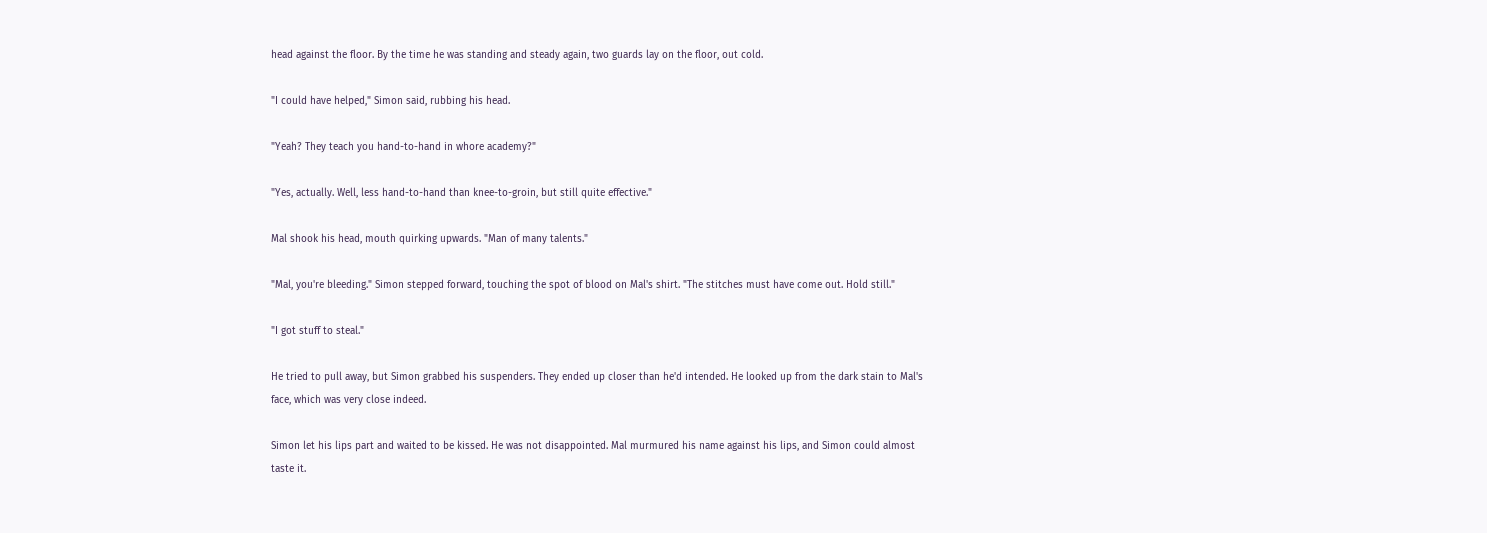head against the floor. By the time he was standing and steady again, two guards lay on the floor, out cold.

"I could have helped," Simon said, rubbing his head.

"Yeah? They teach you hand-to-hand in whore academy?"

"Yes, actually. Well, less hand-to-hand than knee-to-groin, but still quite effective."

Mal shook his head, mouth quirking upwards. "Man of many talents."

"Mal, you're bleeding." Simon stepped forward, touching the spot of blood on Mal's shirt. "The stitches must have come out. Hold still."

"I got stuff to steal."

He tried to pull away, but Simon grabbed his suspenders. They ended up closer than he'd intended. He looked up from the dark stain to Mal's face, which was very close indeed.

Simon let his lips part and waited to be kissed. He was not disappointed. Mal murmured his name against his lips, and Simon could almost taste it.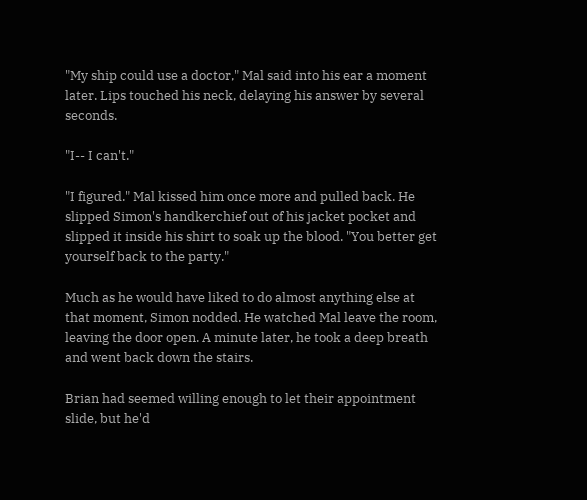"My ship could use a doctor," Mal said into his ear a moment later. Lips touched his neck, delaying his answer by several seconds.

"I-- I can't."

"I figured." Mal kissed him once more and pulled back. He slipped Simon's handkerchief out of his jacket pocket and slipped it inside his shirt to soak up the blood. "You better get yourself back to the party."

Much as he would have liked to do almost anything else at that moment, Simon nodded. He watched Mal leave the room, leaving the door open. A minute later, he took a deep breath and went back down the stairs.

Brian had seemed willing enough to let their appointment slide, but he'd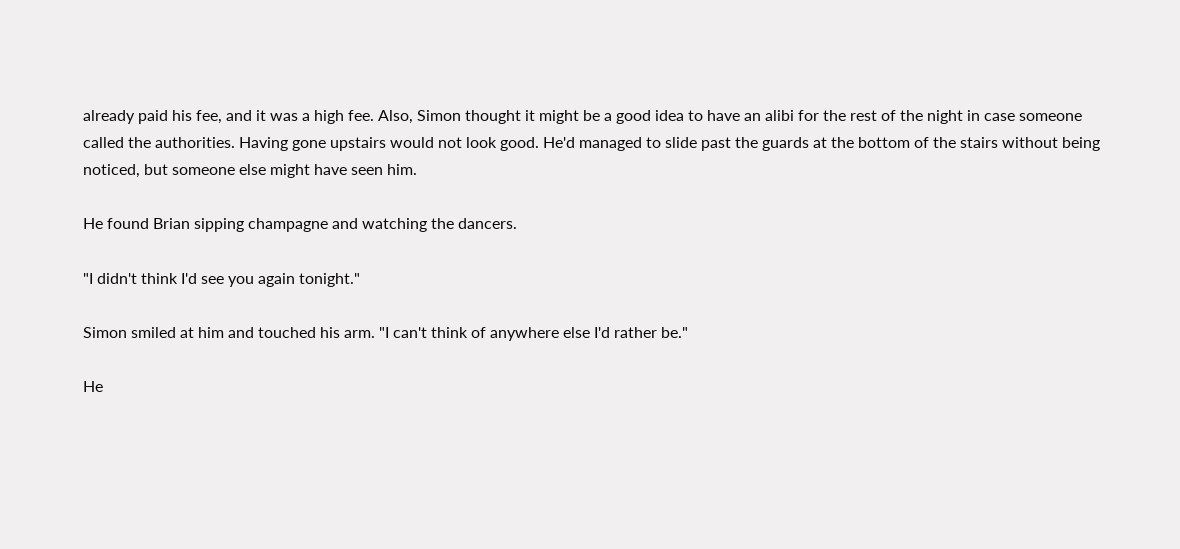already paid his fee, and it was a high fee. Also, Simon thought it might be a good idea to have an alibi for the rest of the night in case someone called the authorities. Having gone upstairs would not look good. He'd managed to slide past the guards at the bottom of the stairs without being noticed, but someone else might have seen him.

He found Brian sipping champagne and watching the dancers.

"I didn't think I'd see you again tonight."

Simon smiled at him and touched his arm. "I can't think of anywhere else I'd rather be."

He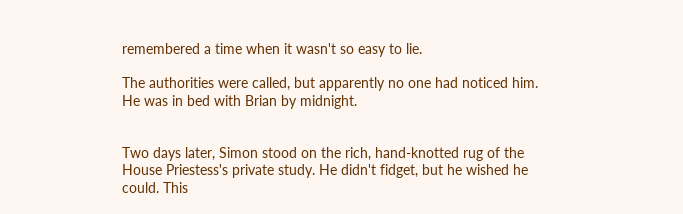remembered a time when it wasn't so easy to lie.

The authorities were called, but apparently no one had noticed him. He was in bed with Brian by midnight.


Two days later, Simon stood on the rich, hand-knotted rug of the House Priestess's private study. He didn't fidget, but he wished he could. This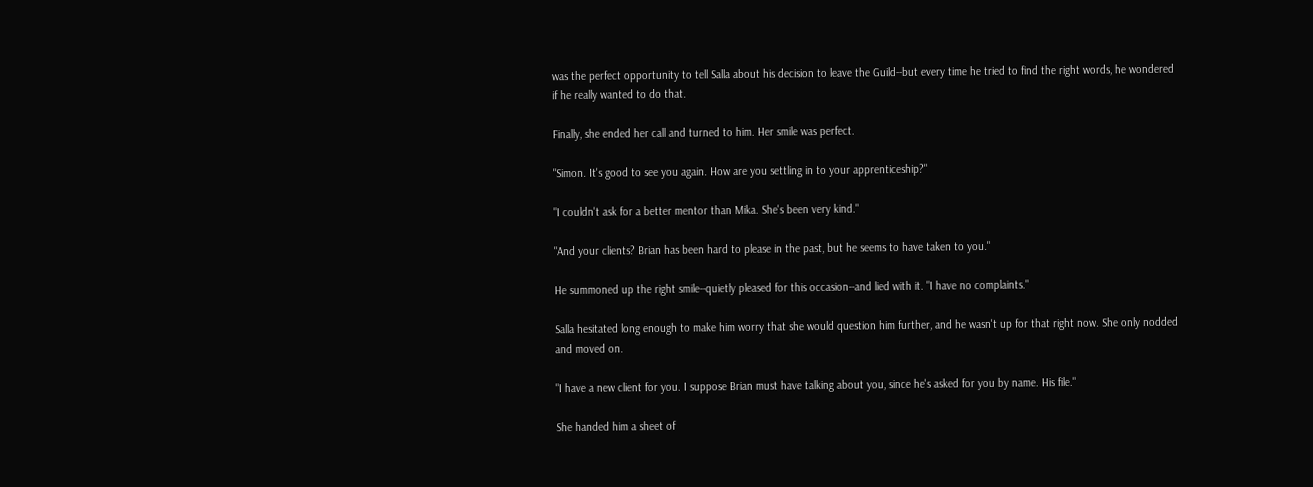was the perfect opportunity to tell Salla about his decision to leave the Guild--but every time he tried to find the right words, he wondered if he really wanted to do that.

Finally, she ended her call and turned to him. Her smile was perfect.

"Simon. It's good to see you again. How are you settling in to your apprenticeship?"

"I couldn't ask for a better mentor than Mika. She's been very kind."

"And your clients? Brian has been hard to please in the past, but he seems to have taken to you."

He summoned up the right smile--quietly pleased for this occasion--and lied with it. "I have no complaints."

Salla hesitated long enough to make him worry that she would question him further, and he wasn't up for that right now. She only nodded and moved on.

"I have a new client for you. I suppose Brian must have talking about you, since he's asked for you by name. His file."

She handed him a sheet of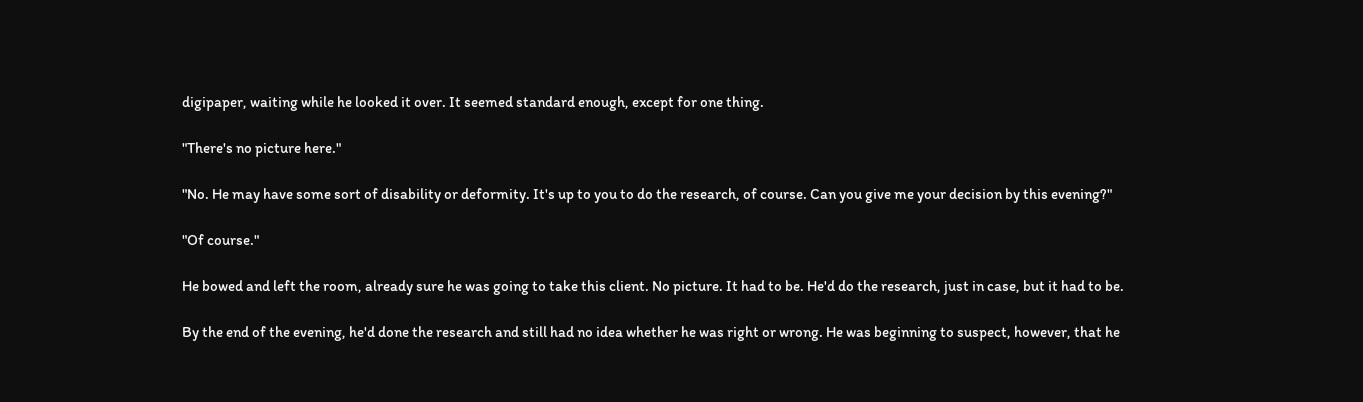digipaper, waiting while he looked it over. It seemed standard enough, except for one thing.

"There's no picture here."

"No. He may have some sort of disability or deformity. It's up to you to do the research, of course. Can you give me your decision by this evening?"

"Of course."

He bowed and left the room, already sure he was going to take this client. No picture. It had to be. He'd do the research, just in case, but it had to be.

By the end of the evening, he'd done the research and still had no idea whether he was right or wrong. He was beginning to suspect, however, that he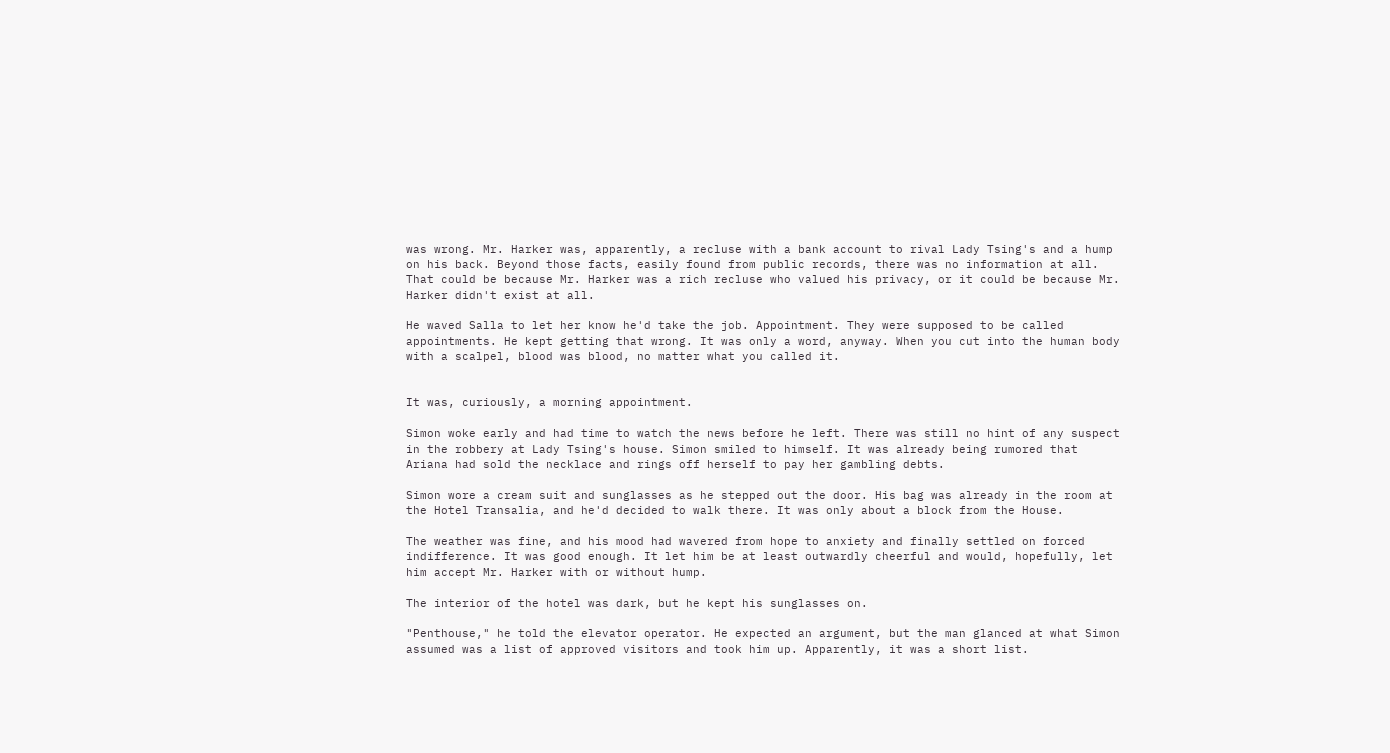was wrong. Mr. Harker was, apparently, a recluse with a bank account to rival Lady Tsing's and a hump on his back. Beyond those facts, easily found from public records, there was no information at all. That could be because Mr. Harker was a rich recluse who valued his privacy, or it could be because Mr. Harker didn't exist at all.

He waved Salla to let her know he'd take the job. Appointment. They were supposed to be called appointments. He kept getting that wrong. It was only a word, anyway. When you cut into the human body with a scalpel, blood was blood, no matter what you called it.


It was, curiously, a morning appointment.

Simon woke early and had time to watch the news before he left. There was still no hint of any suspect in the robbery at Lady Tsing's house. Simon smiled to himself. It was already being rumored that Ariana had sold the necklace and rings off herself to pay her gambling debts.

Simon wore a cream suit and sunglasses as he stepped out the door. His bag was already in the room at the Hotel Transalia, and he'd decided to walk there. It was only about a block from the House.

The weather was fine, and his mood had wavered from hope to anxiety and finally settled on forced indifference. It was good enough. It let him be at least outwardly cheerful and would, hopefully, let him accept Mr. Harker with or without hump.

The interior of the hotel was dark, but he kept his sunglasses on.

"Penthouse," he told the elevator operator. He expected an argument, but the man glanced at what Simon assumed was a list of approved visitors and took him up. Apparently, it was a short list.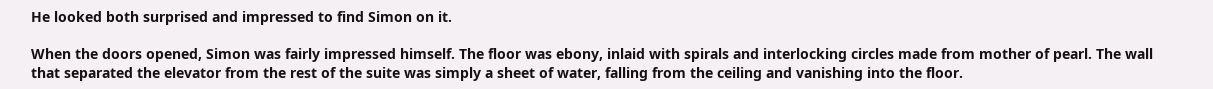He looked both surprised and impressed to find Simon on it.

When the doors opened, Simon was fairly impressed himself. The floor was ebony, inlaid with spirals and interlocking circles made from mother of pearl. The wall that separated the elevator from the rest of the suite was simply a sheet of water, falling from the ceiling and vanishing into the floor.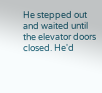He stepped out and waited until the elevator doors closed. He'd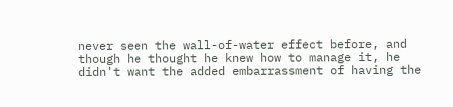never seen the wall-of-water effect before, and though he thought he knew how to manage it, he didn't want the added embarrassment of having the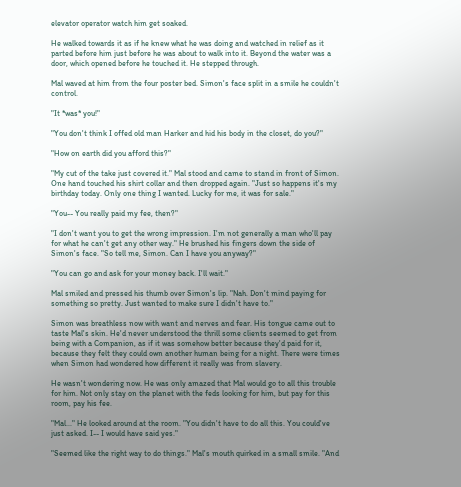elevator operator watch him get soaked.

He walked towards it as if he knew what he was doing and watched in relief as it parted before him just before he was about to walk into it. Beyond the water was a door, which opened before he touched it. He stepped through.

Mal waved at him from the four poster bed. Simon's face split in a smile he couldn't control.

"It *was* you!"

"You don't think I offed old man Harker and hid his body in the closet, do you?"

"How on earth did you afford this?"

"My cut of the take just covered it." Mal stood and came to stand in front of Simon. One hand touched his shirt collar and then dropped again. "Just so happens it's my birthday today. Only one thing I wanted. Lucky for me, it was for sale."

"You-- You really paid my fee, then?"

"I don't want you to get the wrong impression. I'm not generally a man who'll pay for what he can't get any other way." He brushed his fingers down the side of Simon's face. "So tell me, Simon. Can I have you anyway?"

"You can go and ask for your money back. I'll wait."

Mal smiled and pressed his thumb over Simon's lip. "Nah. Don't mind paying for something so pretty. Just wanted to make sure I didn't have to."

Simon was breathless now with want and nerves and fear. His tongue came out to taste Mal's skin. He'd never understood the thrill some clients seemed to get from being with a Companion, as if it was somehow better because they'd paid for it, because they felt they could own another human being for a night. There were times when Simon had wondered how different it really was from slavery.

He wasn't wondering now. He was only amazed that Mal would go to all this trouble for him. Not only stay on the planet with the feds looking for him, but pay for this room, pay his fee.

"Mal..." He looked around at the room. "You didn't have to do all this. You could've just asked. I-- I would have said yes."

"Seemed like the right way to do things." Mal's mouth quirked in a small smile. "And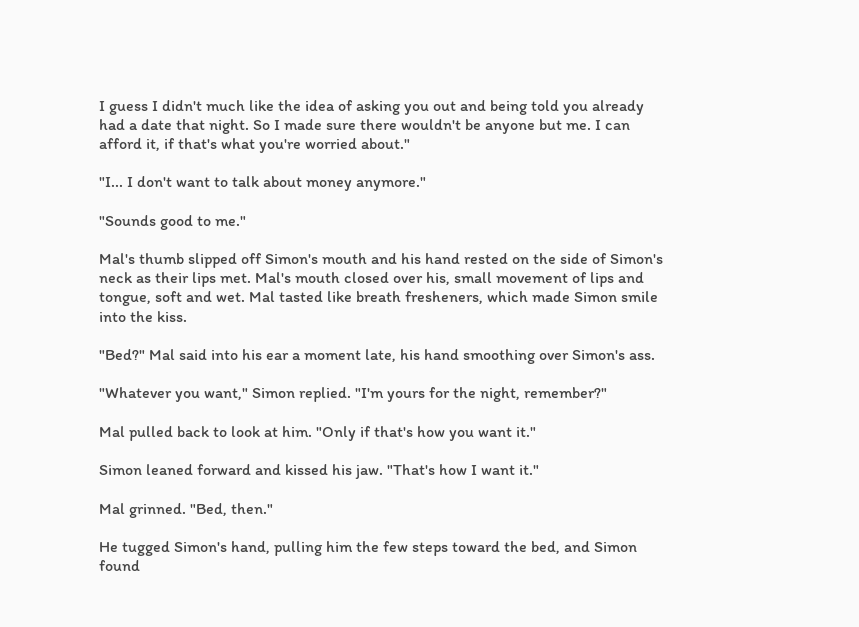I guess I didn't much like the idea of asking you out and being told you already had a date that night. So I made sure there wouldn't be anyone but me. I can afford it, if that's what you're worried about."

"I... I don't want to talk about money anymore."

"Sounds good to me."

Mal's thumb slipped off Simon's mouth and his hand rested on the side of Simon's neck as their lips met. Mal's mouth closed over his, small movement of lips and tongue, soft and wet. Mal tasted like breath fresheners, which made Simon smile into the kiss.

"Bed?" Mal said into his ear a moment late, his hand smoothing over Simon's ass.

"Whatever you want," Simon replied. "I'm yours for the night, remember?"

Mal pulled back to look at him. "Only if that's how you want it."

Simon leaned forward and kissed his jaw. "That's how I want it."

Mal grinned. "Bed, then."

He tugged Simon's hand, pulling him the few steps toward the bed, and Simon found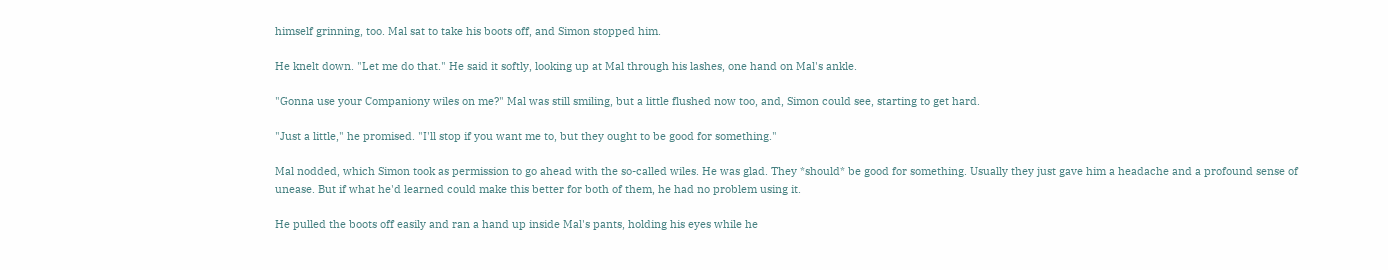himself grinning, too. Mal sat to take his boots off, and Simon stopped him.

He knelt down. "Let me do that." He said it softly, looking up at Mal through his lashes, one hand on Mal's ankle.

"Gonna use your Companiony wiles on me?" Mal was still smiling, but a little flushed now too, and, Simon could see, starting to get hard.

"Just a little," he promised. "I'll stop if you want me to, but they ought to be good for something."

Mal nodded, which Simon took as permission to go ahead with the so-called wiles. He was glad. They *should* be good for something. Usually they just gave him a headache and a profound sense of unease. But if what he'd learned could make this better for both of them, he had no problem using it.

He pulled the boots off easily and ran a hand up inside Mal's pants, holding his eyes while he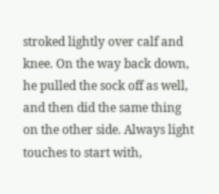stroked lightly over calf and knee. On the way back down, he pulled the sock off as well, and then did the same thing on the other side. Always light touches to start with,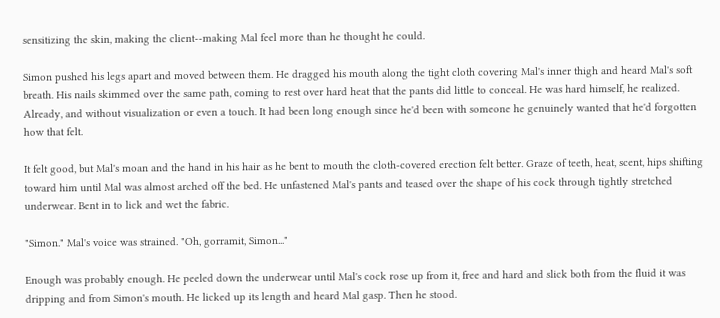sensitizing the skin, making the client--making Mal feel more than he thought he could.

Simon pushed his legs apart and moved between them. He dragged his mouth along the tight cloth covering Mal's inner thigh and heard Mal's soft breath. His nails skimmed over the same path, coming to rest over hard heat that the pants did little to conceal. He was hard himself, he realized. Already, and without visualization or even a touch. It had been long enough since he'd been with someone he genuinely wanted that he'd forgotten how that felt.

It felt good, but Mal's moan and the hand in his hair as he bent to mouth the cloth-covered erection felt better. Graze of teeth, heat, scent, hips shifting toward him until Mal was almost arched off the bed. He unfastened Mal's pants and teased over the shape of his cock through tightly stretched underwear. Bent in to lick and wet the fabric.

"Simon." Mal's voice was strained. "Oh, gorramit, Simon..."

Enough was probably enough. He peeled down the underwear until Mal's cock rose up from it, free and hard and slick both from the fluid it was dripping and from Simon's mouth. He licked up its length and heard Mal gasp. Then he stood.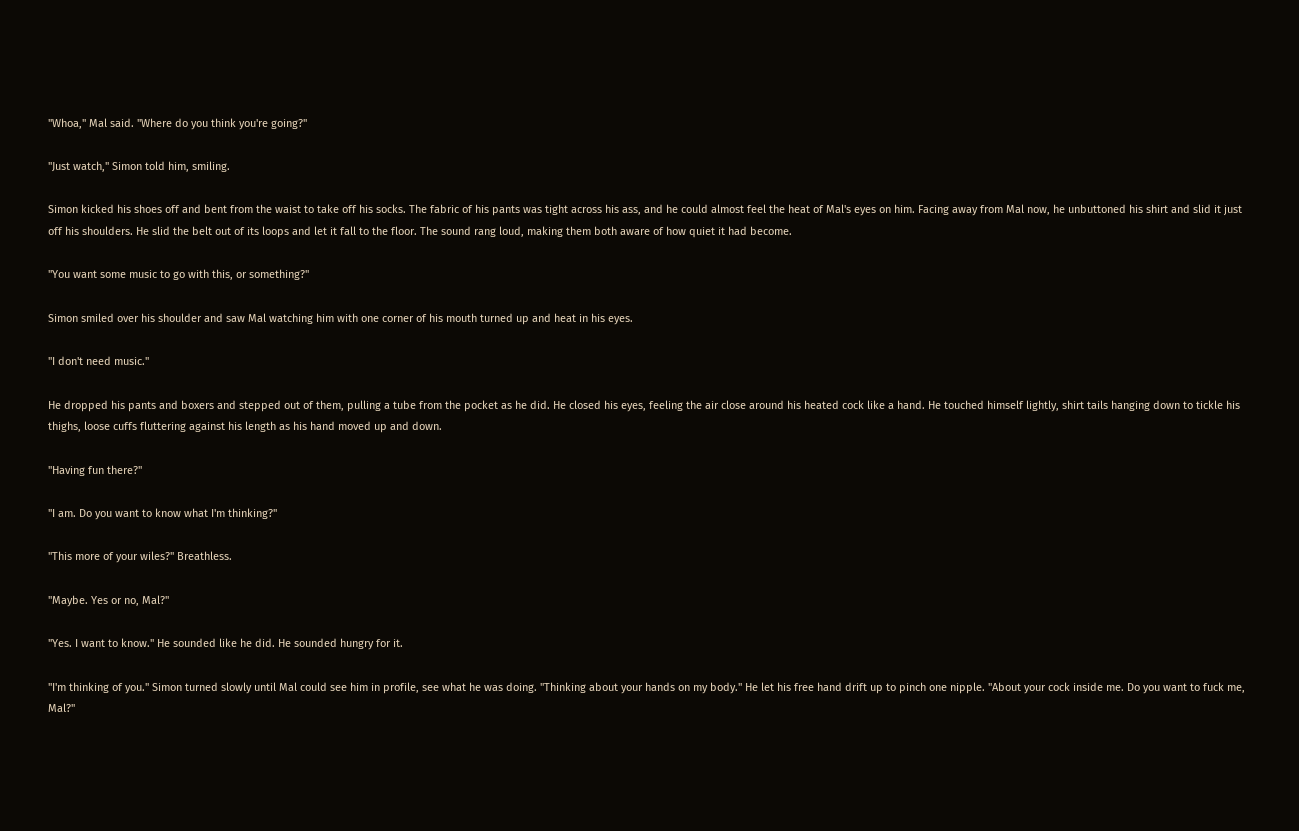"Whoa," Mal said. "Where do you think you're going?"

"Just watch," Simon told him, smiling.

Simon kicked his shoes off and bent from the waist to take off his socks. The fabric of his pants was tight across his ass, and he could almost feel the heat of Mal's eyes on him. Facing away from Mal now, he unbuttoned his shirt and slid it just off his shoulders. He slid the belt out of its loops and let it fall to the floor. The sound rang loud, making them both aware of how quiet it had become.

"You want some music to go with this, or something?"

Simon smiled over his shoulder and saw Mal watching him with one corner of his mouth turned up and heat in his eyes.

"I don't need music."

He dropped his pants and boxers and stepped out of them, pulling a tube from the pocket as he did. He closed his eyes, feeling the air close around his heated cock like a hand. He touched himself lightly, shirt tails hanging down to tickle his thighs, loose cuffs fluttering against his length as his hand moved up and down.

"Having fun there?"

"I am. Do you want to know what I'm thinking?"

"This more of your wiles?" Breathless.

"Maybe. Yes or no, Mal?"

"Yes. I want to know." He sounded like he did. He sounded hungry for it.

"I'm thinking of you." Simon turned slowly until Mal could see him in profile, see what he was doing. "Thinking about your hands on my body." He let his free hand drift up to pinch one nipple. "About your cock inside me. Do you want to fuck me, Mal?"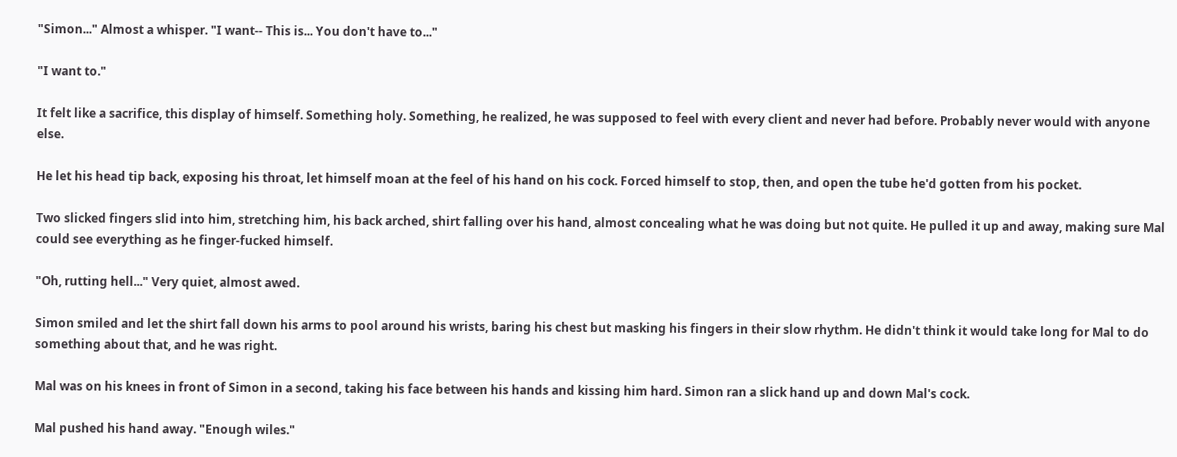"Simon..." Almost a whisper. "I want-- This is... You don't have to..."

"I want to."

It felt like a sacrifice, this display of himself. Something holy. Something, he realized, he was supposed to feel with every client and never had before. Probably never would with anyone else.

He let his head tip back, exposing his throat, let himself moan at the feel of his hand on his cock. Forced himself to stop, then, and open the tube he'd gotten from his pocket.

Two slicked fingers slid into him, stretching him, his back arched, shirt falling over his hand, almost concealing what he was doing but not quite. He pulled it up and away, making sure Mal could see everything as he finger-fucked himself.

"Oh, rutting hell..." Very quiet, almost awed.

Simon smiled and let the shirt fall down his arms to pool around his wrists, baring his chest but masking his fingers in their slow rhythm. He didn't think it would take long for Mal to do something about that, and he was right.

Mal was on his knees in front of Simon in a second, taking his face between his hands and kissing him hard. Simon ran a slick hand up and down Mal's cock.

Mal pushed his hand away. "Enough wiles."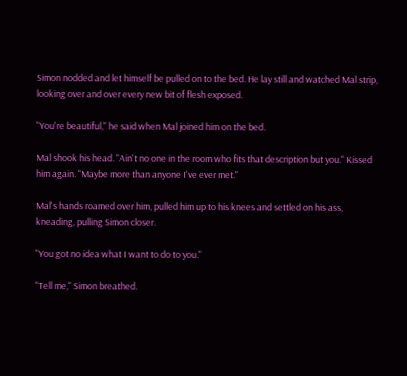Simon nodded and let himself be pulled on to the bed. He lay still and watched Mal strip, looking over and over every new bit of flesh exposed.

"You're beautiful," he said when Mal joined him on the bed.

Mal shook his head. "Ain't no one in the room who fits that description but you." Kissed him again. "Maybe more than anyone I've ever met."

Mal's hands roamed over him, pulled him up to his knees and settled on his ass, kneading, pulling Simon closer.

"You got no idea what I want to do to you."

"Tell me," Simon breathed.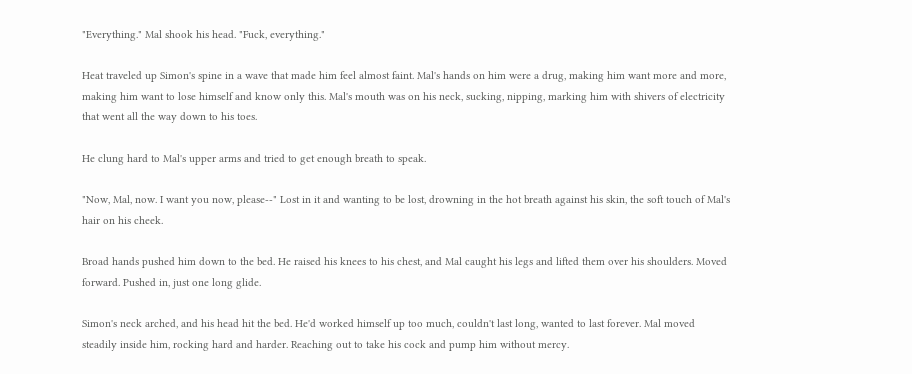"Everything." Mal shook his head. "Fuck, everything."

Heat traveled up Simon's spine in a wave that made him feel almost faint. Mal's hands on him were a drug, making him want more and more, making him want to lose himself and know only this. Mal's mouth was on his neck, sucking, nipping, marking him with shivers of electricity that went all the way down to his toes.

He clung hard to Mal's upper arms and tried to get enough breath to speak.

"Now, Mal, now. I want you now, please--" Lost in it and wanting to be lost, drowning in the hot breath against his skin, the soft touch of Mal's hair on his cheek.

Broad hands pushed him down to the bed. He raised his knees to his chest, and Mal caught his legs and lifted them over his shoulders. Moved forward. Pushed in, just one long glide.

Simon's neck arched, and his head hit the bed. He'd worked himself up too much, couldn't last long, wanted to last forever. Mal moved steadily inside him, rocking hard and harder. Reaching out to take his cock and pump him without mercy.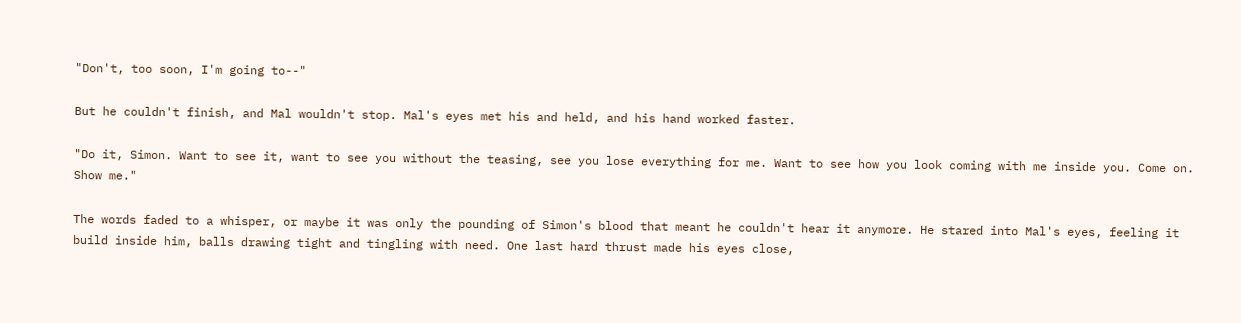"Don't, too soon, I'm going to--"

But he couldn't finish, and Mal wouldn't stop. Mal's eyes met his and held, and his hand worked faster.

"Do it, Simon. Want to see it, want to see you without the teasing, see you lose everything for me. Want to see how you look coming with me inside you. Come on. Show me."

The words faded to a whisper, or maybe it was only the pounding of Simon's blood that meant he couldn't hear it anymore. He stared into Mal's eyes, feeling it build inside him, balls drawing tight and tingling with need. One last hard thrust made his eyes close,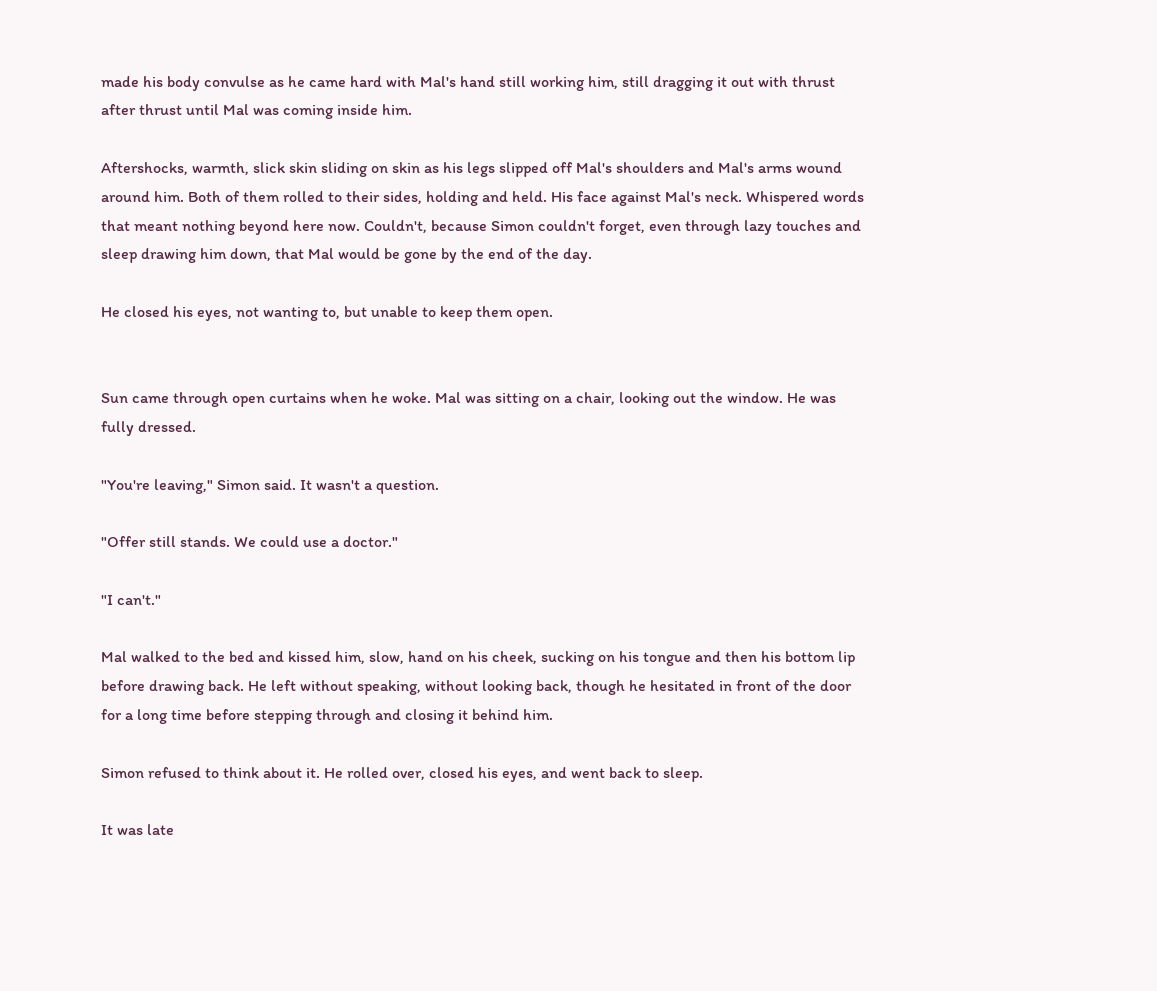made his body convulse as he came hard with Mal's hand still working him, still dragging it out with thrust after thrust until Mal was coming inside him.

Aftershocks, warmth, slick skin sliding on skin as his legs slipped off Mal's shoulders and Mal's arms wound around him. Both of them rolled to their sides, holding and held. His face against Mal's neck. Whispered words that meant nothing beyond here now. Couldn't, because Simon couldn't forget, even through lazy touches and sleep drawing him down, that Mal would be gone by the end of the day.

He closed his eyes, not wanting to, but unable to keep them open.


Sun came through open curtains when he woke. Mal was sitting on a chair, looking out the window. He was fully dressed.

"You're leaving," Simon said. It wasn't a question.

"Offer still stands. We could use a doctor."

"I can't."

Mal walked to the bed and kissed him, slow, hand on his cheek, sucking on his tongue and then his bottom lip before drawing back. He left without speaking, without looking back, though he hesitated in front of the door for a long time before stepping through and closing it behind him.

Simon refused to think about it. He rolled over, closed his eyes, and went back to sleep.

It was late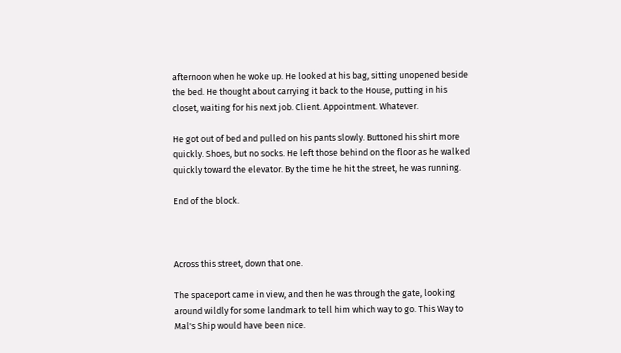afternoon when he woke up. He looked at his bag, sitting unopened beside the bed. He thought about carrying it back to the House, putting in his closet, waiting for his next job. Client. Appointment. Whatever.

He got out of bed and pulled on his pants slowly. Buttoned his shirt more quickly. Shoes, but no socks. He left those behind on the floor as he walked quickly toward the elevator. By the time he hit the street, he was running.

End of the block.



Across this street, down that one.

The spaceport came in view, and then he was through the gate, looking around wildly for some landmark to tell him which way to go. This Way to Mal's Ship would have been nice.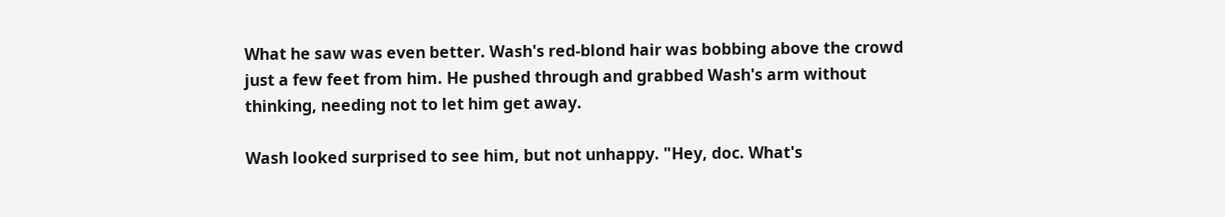What he saw was even better. Wash's red-blond hair was bobbing above the crowd just a few feet from him. He pushed through and grabbed Wash's arm without thinking, needing not to let him get away.

Wash looked surprised to see him, but not unhappy. "Hey, doc. What's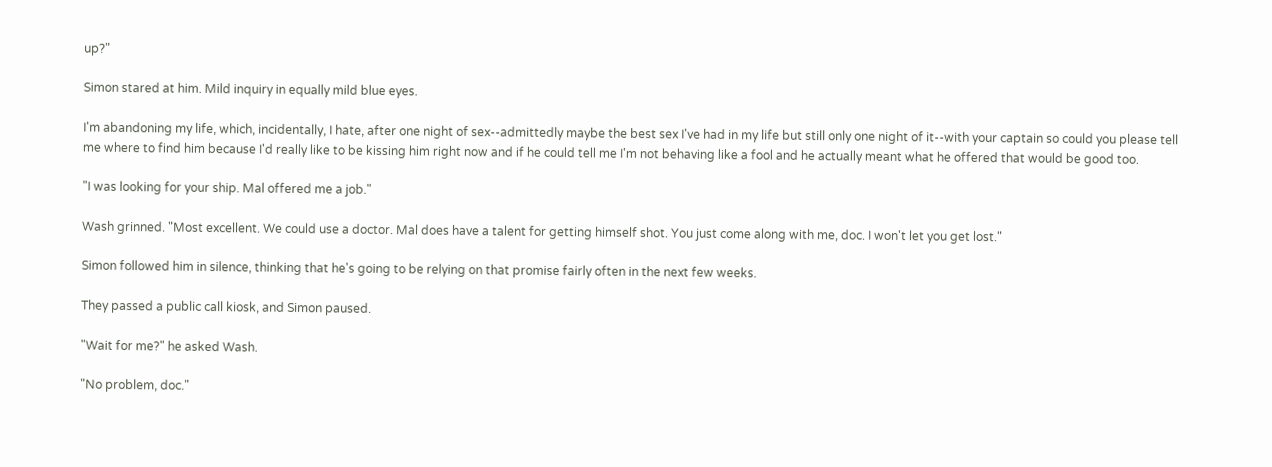up?"

Simon stared at him. Mild inquiry in equally mild blue eyes.

I'm abandoning my life, which, incidentally, I hate, after one night of sex--admittedly maybe the best sex I've had in my life but still only one night of it--with your captain so could you please tell me where to find him because I'd really like to be kissing him right now and if he could tell me I'm not behaving like a fool and he actually meant what he offered that would be good too.

"I was looking for your ship. Mal offered me a job."

Wash grinned. "Most excellent. We could use a doctor. Mal does have a talent for getting himself shot. You just come along with me, doc. I won't let you get lost."

Simon followed him in silence, thinking that he's going to be relying on that promise fairly often in the next few weeks.

They passed a public call kiosk, and Simon paused.

"Wait for me?" he asked Wash.

"No problem, doc."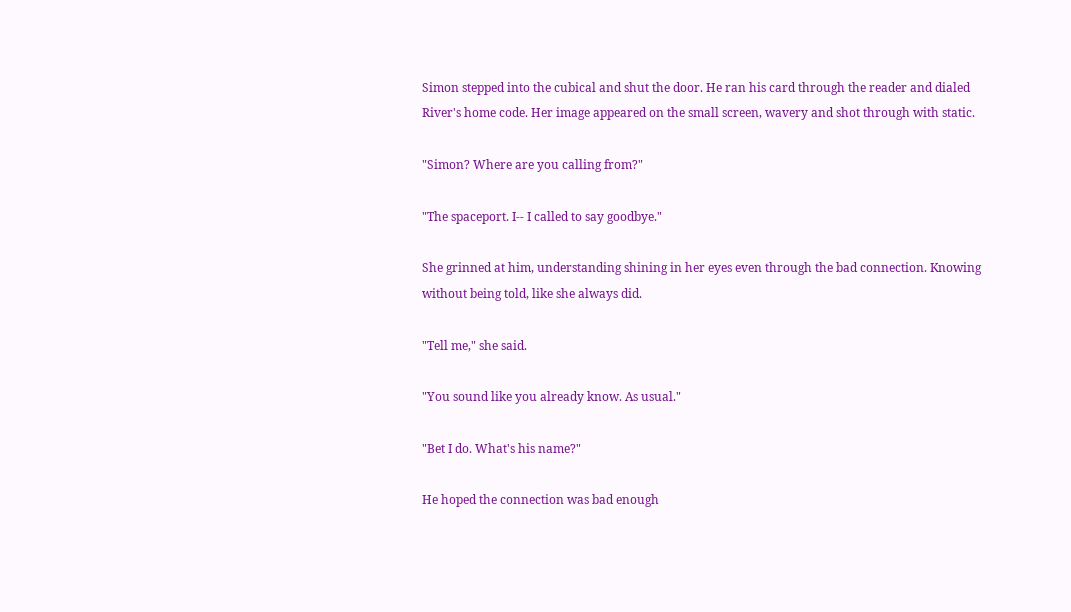Simon stepped into the cubical and shut the door. He ran his card through the reader and dialed River's home code. Her image appeared on the small screen, wavery and shot through with static.

"Simon? Where are you calling from?"

"The spaceport. I-- I called to say goodbye."

She grinned at him, understanding shining in her eyes even through the bad connection. Knowing without being told, like she always did.

"Tell me," she said.

"You sound like you already know. As usual."

"Bet I do. What's his name?"

He hoped the connection was bad enough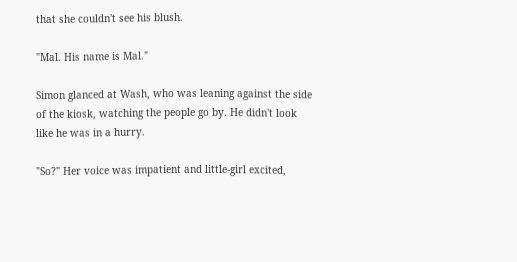that she couldn't see his blush.

"Mal. His name is Mal."

Simon glanced at Wash, who was leaning against the side of the kiosk, watching the people go by. He didn't look like he was in a hurry.

"So?" Her voice was impatient and little-girl excited,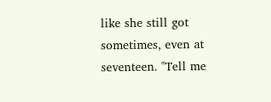like she still got sometimes, even at seventeen. "Tell me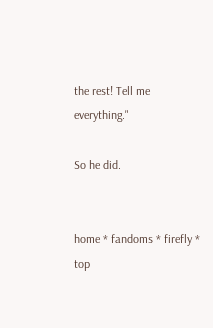the rest! Tell me everything."

So he did.


home * fandoms * firefly * top